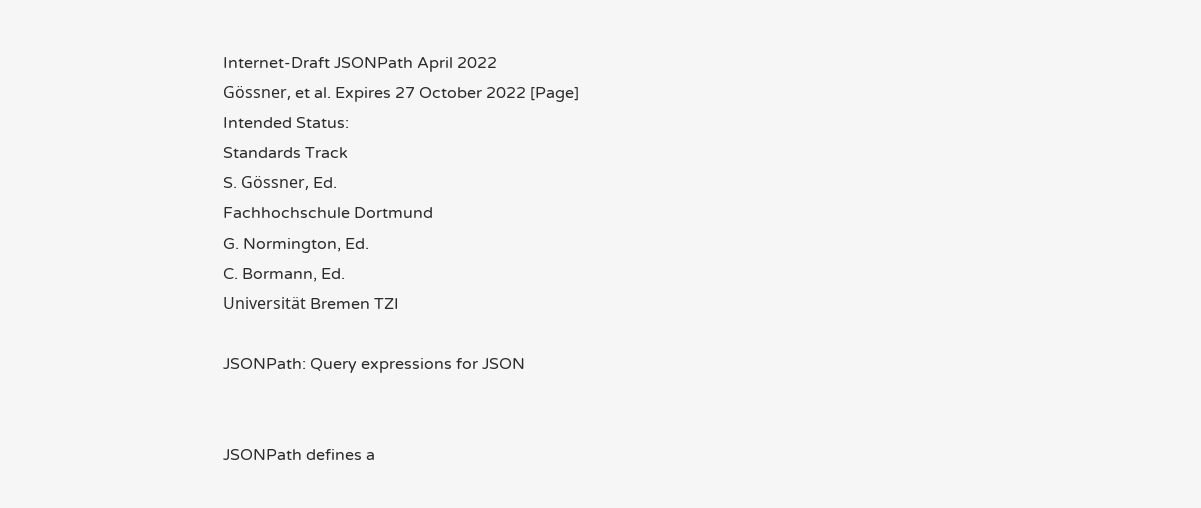Internet-Draft JSONPath April 2022
Gössner, et al. Expires 27 October 2022 [Page]
Intended Status:
Standards Track
S. Gössner, Ed.
Fachhochschule Dortmund
G. Normington, Ed.
C. Bormann, Ed.
Universität Bremen TZI

JSONPath: Query expressions for JSON


JSONPath defines a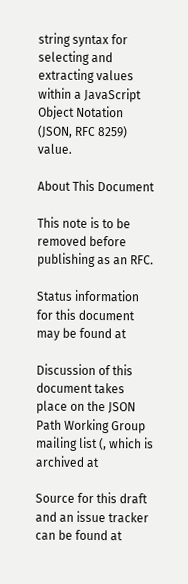string syntax for selecting and extracting values within a JavaScript Object Notation (JSON, RFC 8259) value.

About This Document

This note is to be removed before publishing as an RFC.

Status information for this document may be found at

Discussion of this document takes place on the JSON Path Working Group mailing list (, which is archived at

Source for this draft and an issue tracker can be found at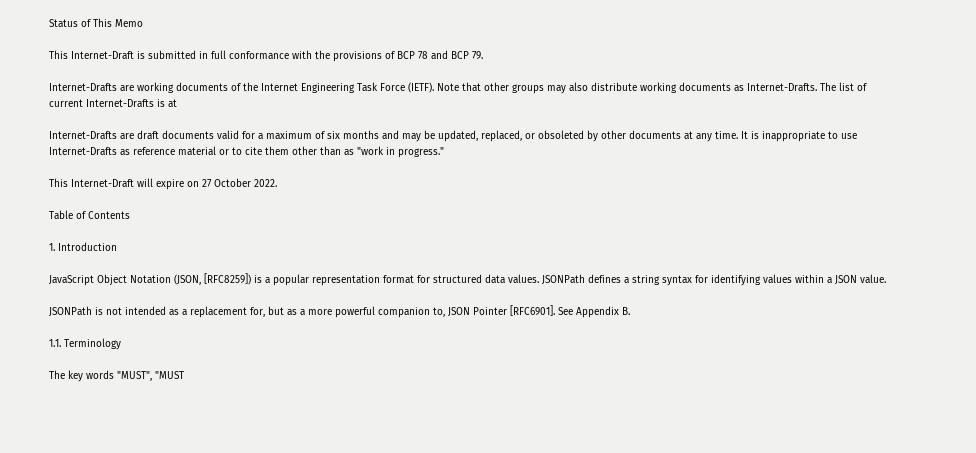Status of This Memo

This Internet-Draft is submitted in full conformance with the provisions of BCP 78 and BCP 79.

Internet-Drafts are working documents of the Internet Engineering Task Force (IETF). Note that other groups may also distribute working documents as Internet-Drafts. The list of current Internet-Drafts is at

Internet-Drafts are draft documents valid for a maximum of six months and may be updated, replaced, or obsoleted by other documents at any time. It is inappropriate to use Internet-Drafts as reference material or to cite them other than as "work in progress."

This Internet-Draft will expire on 27 October 2022.

Table of Contents

1. Introduction

JavaScript Object Notation (JSON, [RFC8259]) is a popular representation format for structured data values. JSONPath defines a string syntax for identifying values within a JSON value.

JSONPath is not intended as a replacement for, but as a more powerful companion to, JSON Pointer [RFC6901]. See Appendix B.

1.1. Terminology

The key words "MUST", "MUST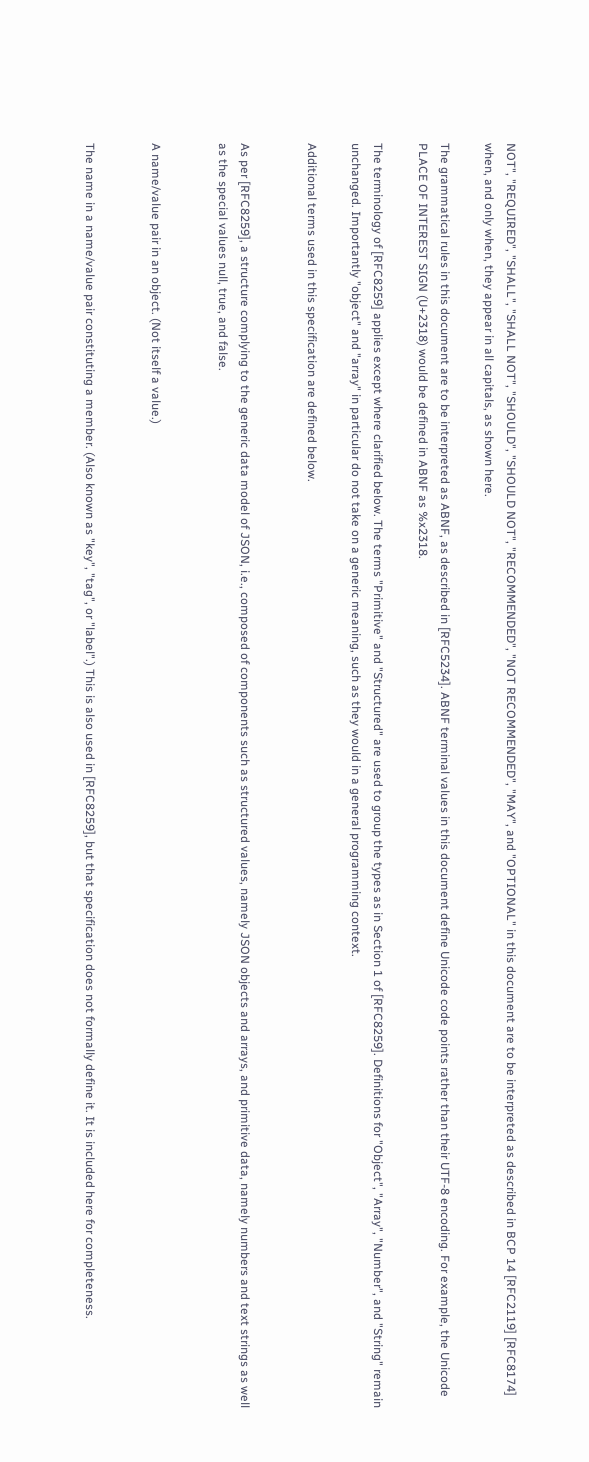NOT", "REQUIRED", "SHALL", "SHALL NOT", "SHOULD", "SHOULD NOT", "RECOMMENDED", "NOT RECOMMENDED", "MAY", and "OPTIONAL" in this document are to be interpreted as described in BCP 14 [RFC2119] [RFC8174] when, and only when, they appear in all capitals, as shown here.

The grammatical rules in this document are to be interpreted as ABNF, as described in [RFC5234]. ABNF terminal values in this document define Unicode code points rather than their UTF-8 encoding. For example, the Unicode PLACE OF INTEREST SIGN (U+2318) would be defined in ABNF as %x2318.

The terminology of [RFC8259] applies except where clarified below. The terms "Primitive" and "Structured" are used to group the types as in Section 1 of [RFC8259]. Definitions for "Object", "Array", "Number", and "String" remain unchanged. Importantly "object" and "array" in particular do not take on a generic meaning, such as they would in a general programming context.

Additional terms used in this specification are defined below.


As per [RFC8259], a structure complying to the generic data model of JSON, i.e., composed of components such as structured values, namely JSON objects and arrays, and primitive data, namely numbers and text strings as well as the special values null, true, and false.


A name/value pair in an object. (Not itself a value.)


The name in a name/value pair constituting a member. (Also known as "key", "tag", or "label".) This is also used in [RFC8259], but that specification does not formally define it. It is included here for completeness.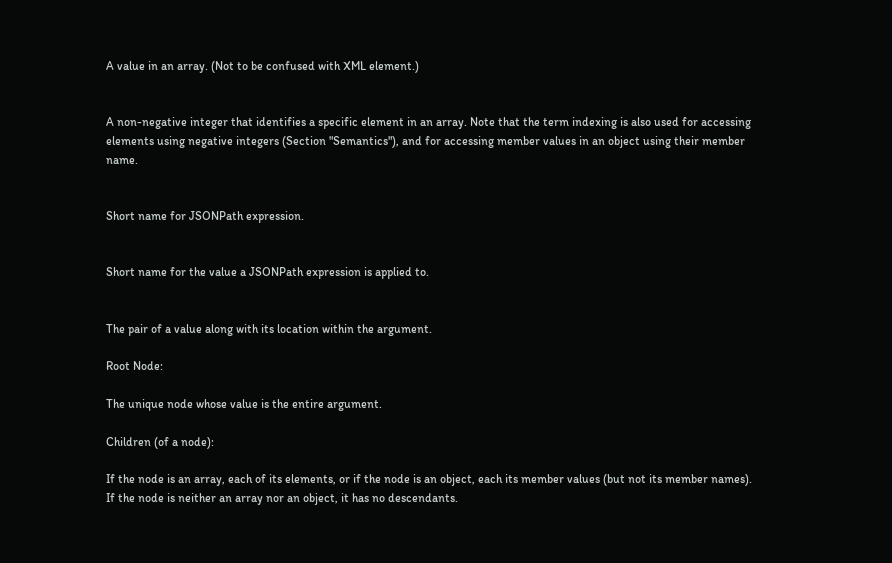A value in an array. (Not to be confused with XML element.)


A non-negative integer that identifies a specific element in an array. Note that the term indexing is also used for accessing elements using negative integers (Section "Semantics"), and for accessing member values in an object using their member name.


Short name for JSONPath expression.


Short name for the value a JSONPath expression is applied to.


The pair of a value along with its location within the argument.

Root Node:

The unique node whose value is the entire argument.

Children (of a node):

If the node is an array, each of its elements, or if the node is an object, each its member values (but not its member names). If the node is neither an array nor an object, it has no descendants.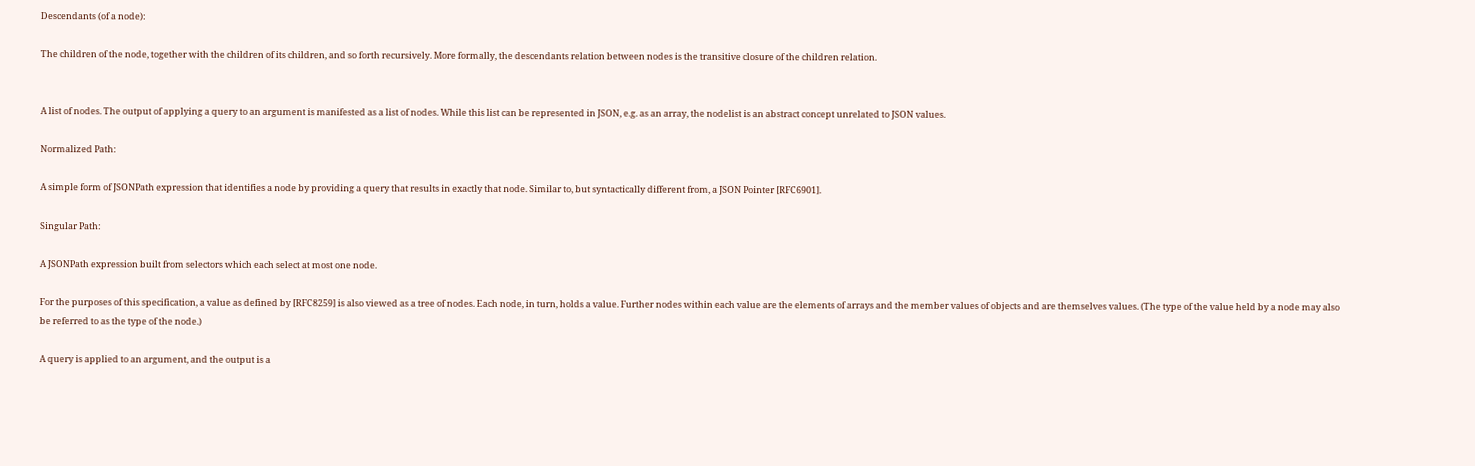Descendants (of a node):

The children of the node, together with the children of its children, and so forth recursively. More formally, the descendants relation between nodes is the transitive closure of the children relation.


A list of nodes. The output of applying a query to an argument is manifested as a list of nodes. While this list can be represented in JSON, e.g. as an array, the nodelist is an abstract concept unrelated to JSON values.

Normalized Path:

A simple form of JSONPath expression that identifies a node by providing a query that results in exactly that node. Similar to, but syntactically different from, a JSON Pointer [RFC6901].

Singular Path:

A JSONPath expression built from selectors which each select at most one node.

For the purposes of this specification, a value as defined by [RFC8259] is also viewed as a tree of nodes. Each node, in turn, holds a value. Further nodes within each value are the elements of arrays and the member values of objects and are themselves values. (The type of the value held by a node may also be referred to as the type of the node.)

A query is applied to an argument, and the output is a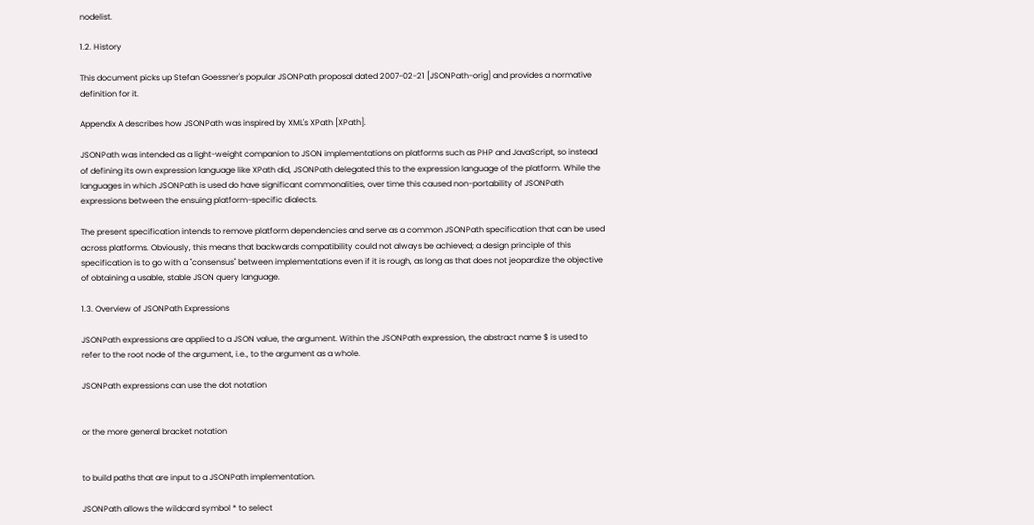nodelist.

1.2. History

This document picks up Stefan Goessner's popular JSONPath proposal dated 2007-02-21 [JSONPath-orig] and provides a normative definition for it.

Appendix A describes how JSONPath was inspired by XML's XPath [XPath].

JSONPath was intended as a light-weight companion to JSON implementations on platforms such as PHP and JavaScript, so instead of defining its own expression language like XPath did, JSONPath delegated this to the expression language of the platform. While the languages in which JSONPath is used do have significant commonalities, over time this caused non-portability of JSONPath expressions between the ensuing platform-specific dialects.

The present specification intends to remove platform dependencies and serve as a common JSONPath specification that can be used across platforms. Obviously, this means that backwards compatibility could not always be achieved; a design principle of this specification is to go with a "consensus" between implementations even if it is rough, as long as that does not jeopardize the objective of obtaining a usable, stable JSON query language.

1.3. Overview of JSONPath Expressions

JSONPath expressions are applied to a JSON value, the argument. Within the JSONPath expression, the abstract name $ is used to refer to the root node of the argument, i.e., to the argument as a whole.

JSONPath expressions can use the dot notation


or the more general bracket notation


to build paths that are input to a JSONPath implementation.

JSONPath allows the wildcard symbol * to select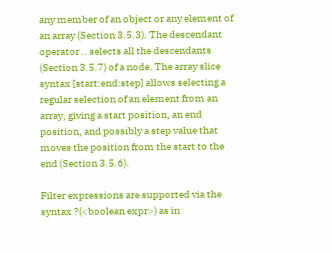any member of an object or any element of an array (Section 3.5.3). The descendant operator .. selects all the descendants (Section 3.5.7) of a node. The array slice syntax [start:end:step] allows selecting a regular selection of an element from an array, giving a start position, an end position, and possibly a step value that moves the position from the start to the end (Section 3.5.6).

Filter expressions are supported via the syntax ?(<boolean expr>) as in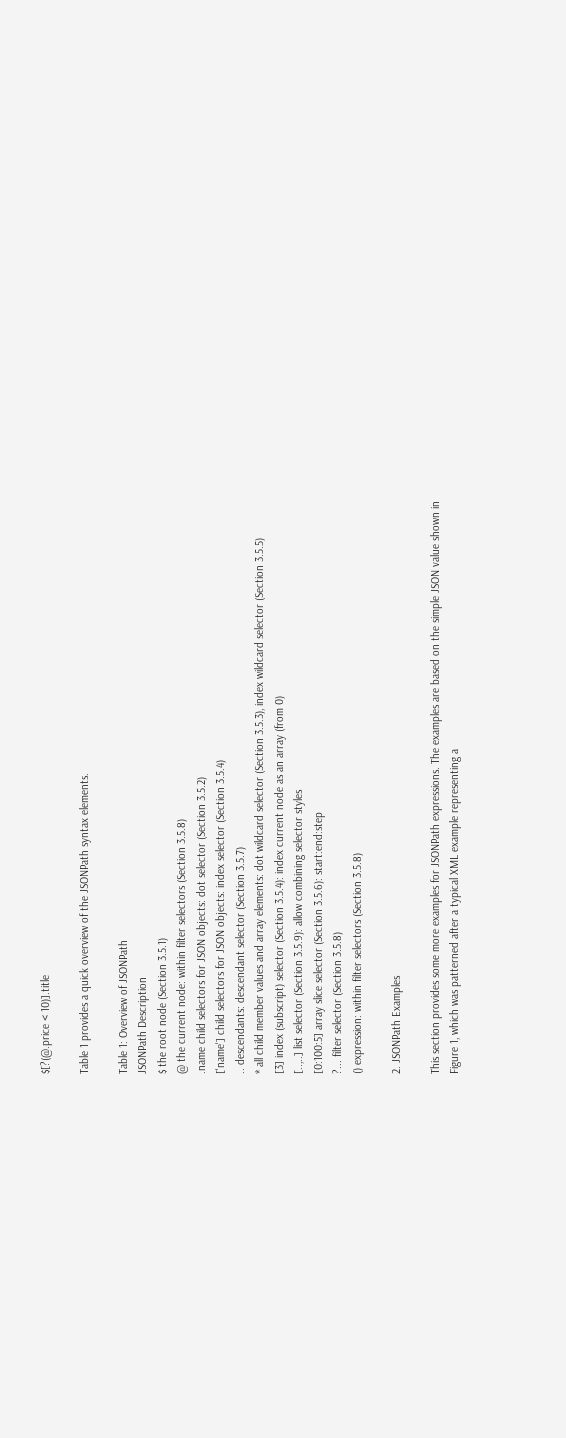$[?(@.price < 10)].title

Table 1 provides a quick overview of the JSONPath syntax elements.

Table 1: Overview of JSONPath
JSONPath Description
$ the root node (Section 3.5.1)
@ the current node: within filter selectors (Section 3.5.8)
.name child selectors for JSON objects: dot selector (Section 3.5.2)
['name'] child selectors for JSON objects: index selector (Section 3.5.4)
.. descendants: descendant selector (Section 3.5.7)
* all child member values and array elements: dot wildcard selector (Section 3.5.3), index wildcard selector (Section 3.5.5)
[3] index (subscript) selector (Section 3.5.4): index current node as an array (from 0)
[..,..] list selector (Section 3.5.9): allow combining selector styles
[0:100:5] array slice selector (Section 3.5.6): start:end:step
?... filter selector (Section 3.5.8)
() expression: within filter selectors (Section 3.5.8)

2. JSONPath Examples

This section provides some more examples for JSONPath expressions. The examples are based on the simple JSON value shown in Figure 1, which was patterned after a typical XML example representing a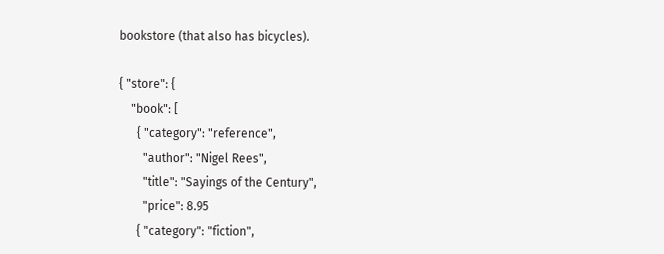bookstore (that also has bicycles).

{ "store": {
    "book": [
      { "category": "reference",
        "author": "Nigel Rees",
        "title": "Sayings of the Century",
        "price": 8.95
      { "category": "fiction",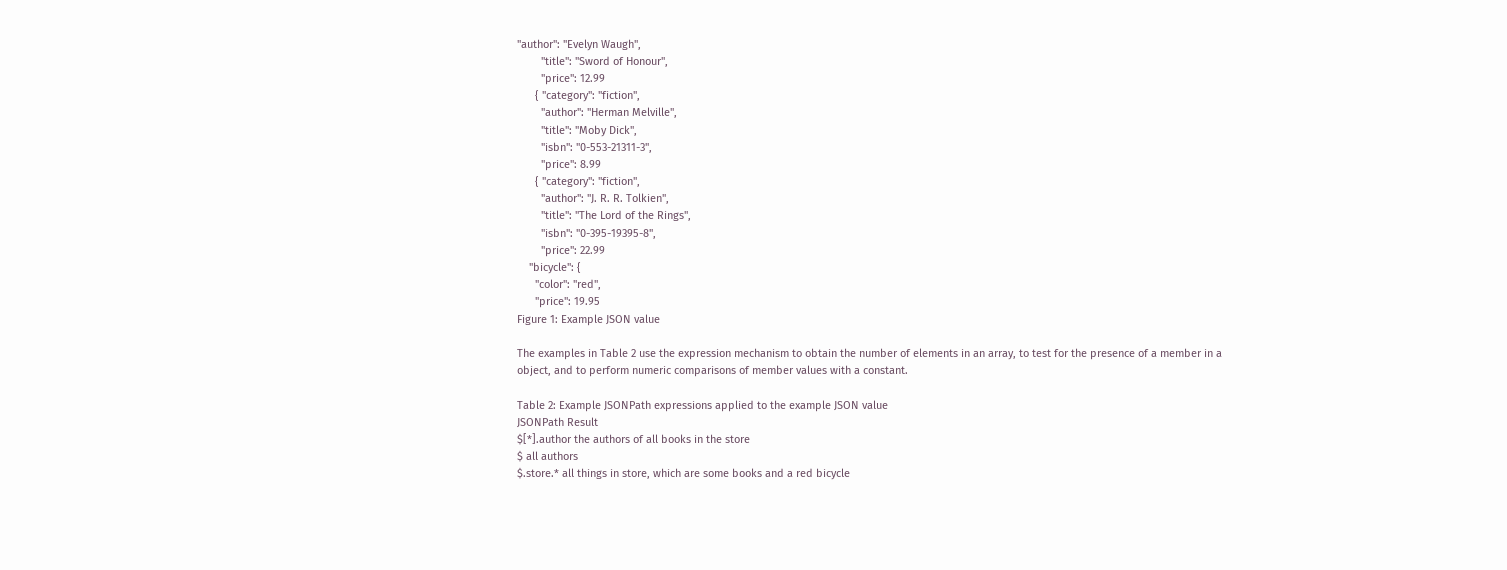"author": "Evelyn Waugh",
        "title": "Sword of Honour",
        "price": 12.99
      { "category": "fiction",
        "author": "Herman Melville",
        "title": "Moby Dick",
        "isbn": "0-553-21311-3",
        "price": 8.99
      { "category": "fiction",
        "author": "J. R. R. Tolkien",
        "title": "The Lord of the Rings",
        "isbn": "0-395-19395-8",
        "price": 22.99
    "bicycle": {
      "color": "red",
      "price": 19.95
Figure 1: Example JSON value

The examples in Table 2 use the expression mechanism to obtain the number of elements in an array, to test for the presence of a member in a object, and to perform numeric comparisons of member values with a constant.

Table 2: Example JSONPath expressions applied to the example JSON value
JSONPath Result
$[*].author the authors of all books in the store
$ all authors
$.store.* all things in store, which are some books and a red bicycle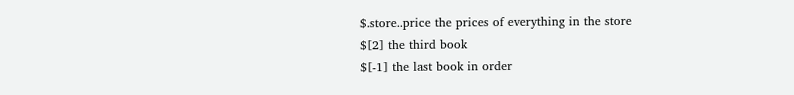$.store..price the prices of everything in the store
$[2] the third book
$[-1] the last book in order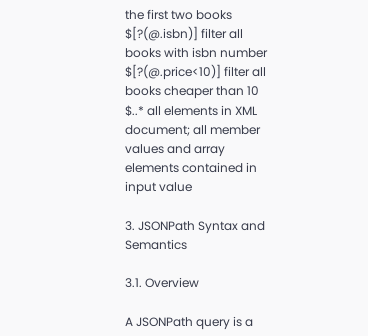the first two books
$[?(@.isbn)] filter all books with isbn number
$[?(@.price<10)] filter all books cheaper than 10
$..* all elements in XML document; all member values and array elements contained in input value

3. JSONPath Syntax and Semantics

3.1. Overview

A JSONPath query is a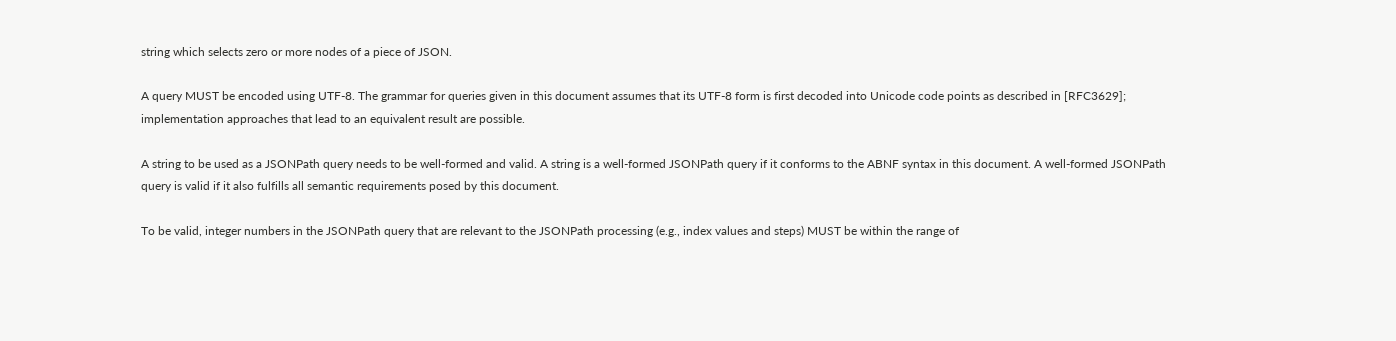string which selects zero or more nodes of a piece of JSON.

A query MUST be encoded using UTF-8. The grammar for queries given in this document assumes that its UTF-8 form is first decoded into Unicode code points as described in [RFC3629]; implementation approaches that lead to an equivalent result are possible.

A string to be used as a JSONPath query needs to be well-formed and valid. A string is a well-formed JSONPath query if it conforms to the ABNF syntax in this document. A well-formed JSONPath query is valid if it also fulfills all semantic requirements posed by this document.

To be valid, integer numbers in the JSONPath query that are relevant to the JSONPath processing (e.g., index values and steps) MUST be within the range of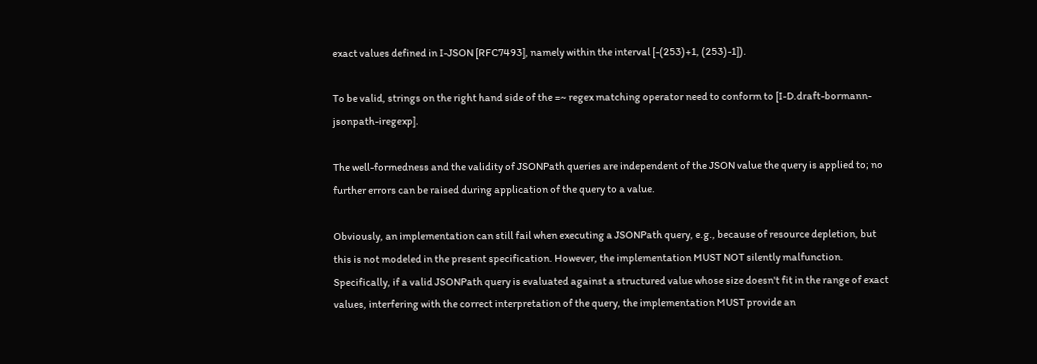exact values defined in I-JSON [RFC7493], namely within the interval [-(253)+1, (253)-1]).

To be valid, strings on the right hand side of the =~ regex matching operator need to conform to [I-D.draft-bormann-jsonpath-iregexp].

The well-formedness and the validity of JSONPath queries are independent of the JSON value the query is applied to; no further errors can be raised during application of the query to a value.

Obviously, an implementation can still fail when executing a JSONPath query, e.g., because of resource depletion, but this is not modeled in the present specification. However, the implementation MUST NOT silently malfunction. Specifically, if a valid JSONPath query is evaluated against a structured value whose size doesn't fit in the range of exact values, interfering with the correct interpretation of the query, the implementation MUST provide an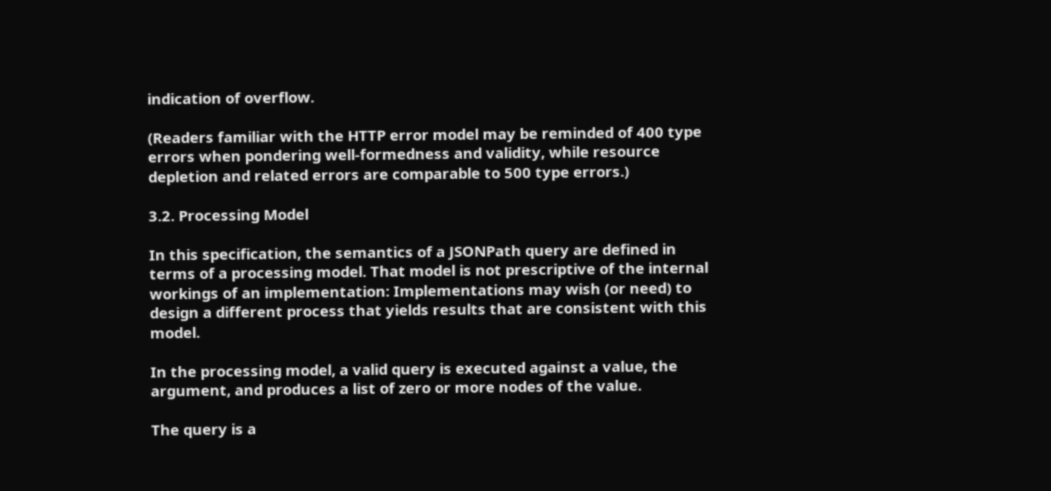indication of overflow.

(Readers familiar with the HTTP error model may be reminded of 400 type errors when pondering well-formedness and validity, while resource depletion and related errors are comparable to 500 type errors.)

3.2. Processing Model

In this specification, the semantics of a JSONPath query are defined in terms of a processing model. That model is not prescriptive of the internal workings of an implementation: Implementations may wish (or need) to design a different process that yields results that are consistent with this model.

In the processing model, a valid query is executed against a value, the argument, and produces a list of zero or more nodes of the value.

The query is a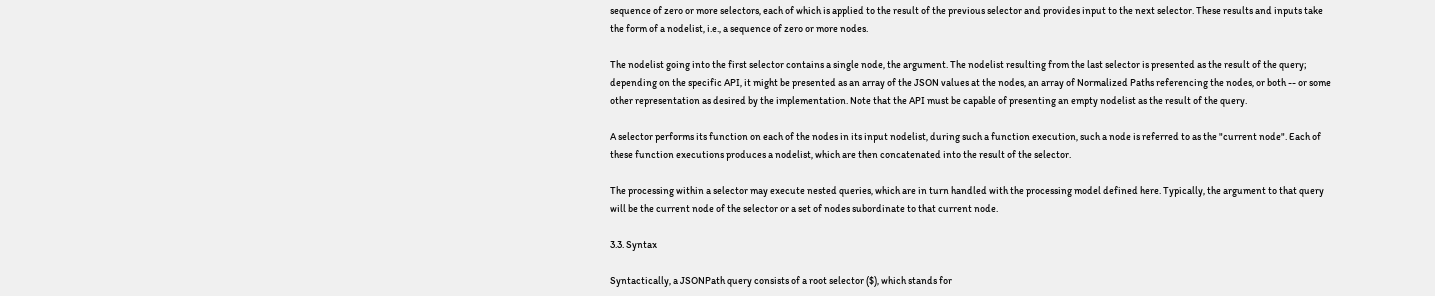sequence of zero or more selectors, each of which is applied to the result of the previous selector and provides input to the next selector. These results and inputs take the form of a nodelist, i.e., a sequence of zero or more nodes.

The nodelist going into the first selector contains a single node, the argument. The nodelist resulting from the last selector is presented as the result of the query; depending on the specific API, it might be presented as an array of the JSON values at the nodes, an array of Normalized Paths referencing the nodes, or both -- or some other representation as desired by the implementation. Note that the API must be capable of presenting an empty nodelist as the result of the query.

A selector performs its function on each of the nodes in its input nodelist, during such a function execution, such a node is referred to as the "current node". Each of these function executions produces a nodelist, which are then concatenated into the result of the selector.

The processing within a selector may execute nested queries, which are in turn handled with the processing model defined here. Typically, the argument to that query will be the current node of the selector or a set of nodes subordinate to that current node.

3.3. Syntax

Syntactically, a JSONPath query consists of a root selector ($), which stands for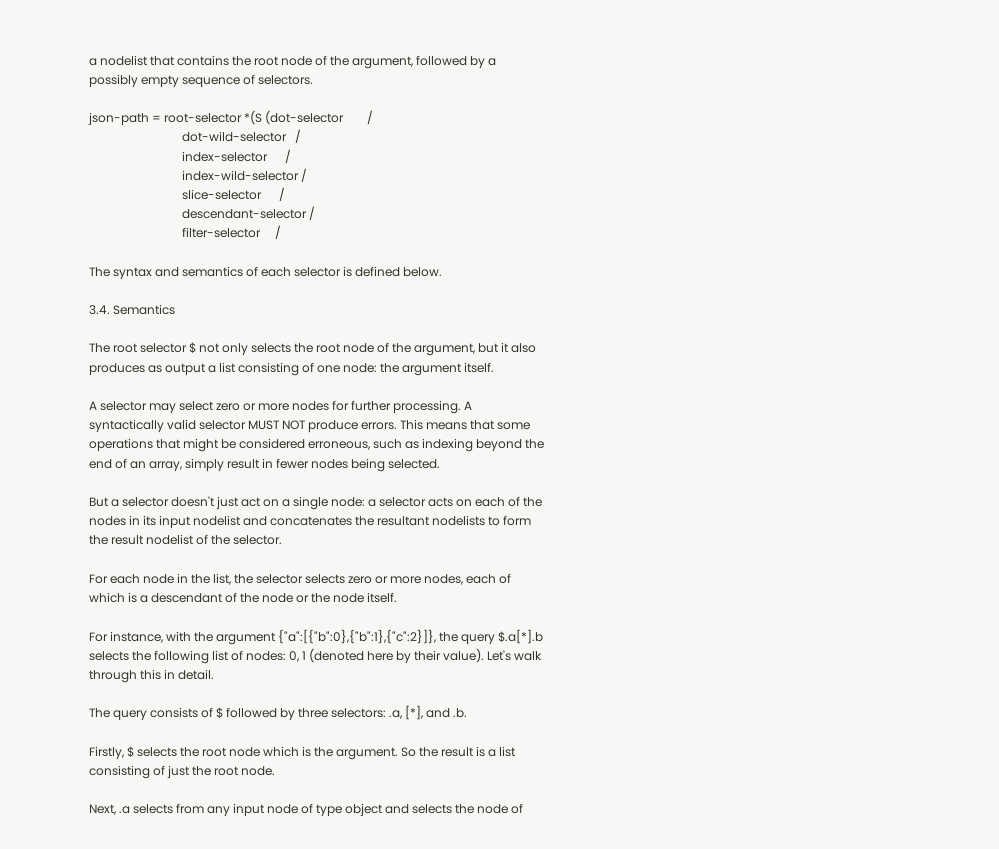a nodelist that contains the root node of the argument, followed by a possibly empty sequence of selectors.

json-path = root-selector *(S (dot-selector        /
                               dot-wild-selector   /
                               index-selector      /
                               index-wild-selector /
                               slice-selector      /
                               descendant-selector /
                               filter-selector     /

The syntax and semantics of each selector is defined below.

3.4. Semantics

The root selector $ not only selects the root node of the argument, but it also produces as output a list consisting of one node: the argument itself.

A selector may select zero or more nodes for further processing. A syntactically valid selector MUST NOT produce errors. This means that some operations that might be considered erroneous, such as indexing beyond the end of an array, simply result in fewer nodes being selected.

But a selector doesn't just act on a single node: a selector acts on each of the nodes in its input nodelist and concatenates the resultant nodelists to form the result nodelist of the selector.

For each node in the list, the selector selects zero or more nodes, each of which is a descendant of the node or the node itself.

For instance, with the argument {"a":[{"b":0},{"b":1},{"c":2}]}, the query $.a[*].b selects the following list of nodes: 0, 1 (denoted here by their value). Let's walk through this in detail.

The query consists of $ followed by three selectors: .a, [*], and .b.

Firstly, $ selects the root node which is the argument. So the result is a list consisting of just the root node.

Next, .a selects from any input node of type object and selects the node of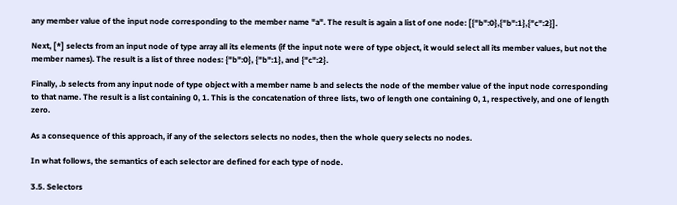any member value of the input node corresponding to the member name "a". The result is again a list of one node: [{"b":0},{"b":1},{"c":2}].

Next, [*] selects from an input node of type array all its elements (if the input note were of type object, it would select all its member values, but not the member names). The result is a list of three nodes: {"b":0}, {"b":1}, and {"c":2}.

Finally, .b selects from any input node of type object with a member name b and selects the node of the member value of the input node corresponding to that name. The result is a list containing 0, 1. This is the concatenation of three lists, two of length one containing 0, 1, respectively, and one of length zero.

As a consequence of this approach, if any of the selectors selects no nodes, then the whole query selects no nodes.

In what follows, the semantics of each selector are defined for each type of node.

3.5. Selectors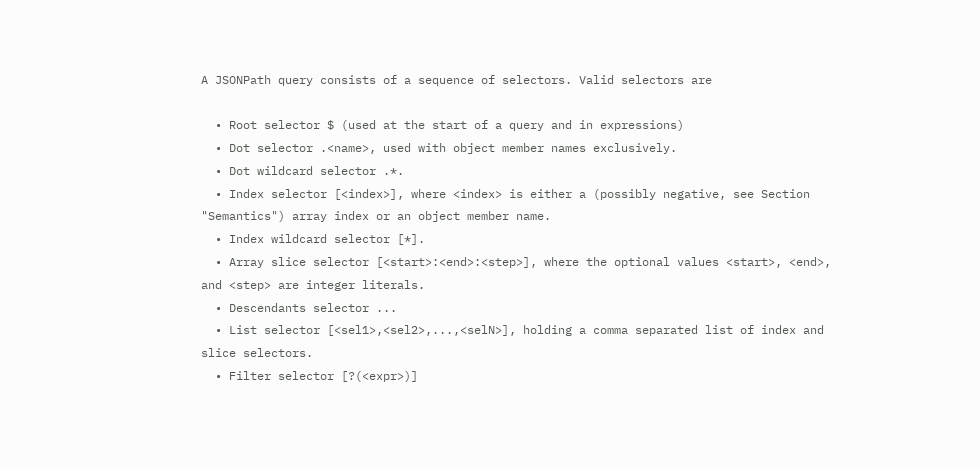A JSONPath query consists of a sequence of selectors. Valid selectors are

  • Root selector $ (used at the start of a query and in expressions)
  • Dot selector .<name>, used with object member names exclusively.
  • Dot wildcard selector .*.
  • Index selector [<index>], where <index> is either a (possibly negative, see Section "Semantics") array index or an object member name.
  • Index wildcard selector [*].
  • Array slice selector [<start>:<end>:<step>], where the optional values <start>, <end>, and <step> are integer literals.
  • Descendants selector ...
  • List selector [<sel1>,<sel2>,...,<selN>], holding a comma separated list of index and slice selectors.
  • Filter selector [?(<expr>)]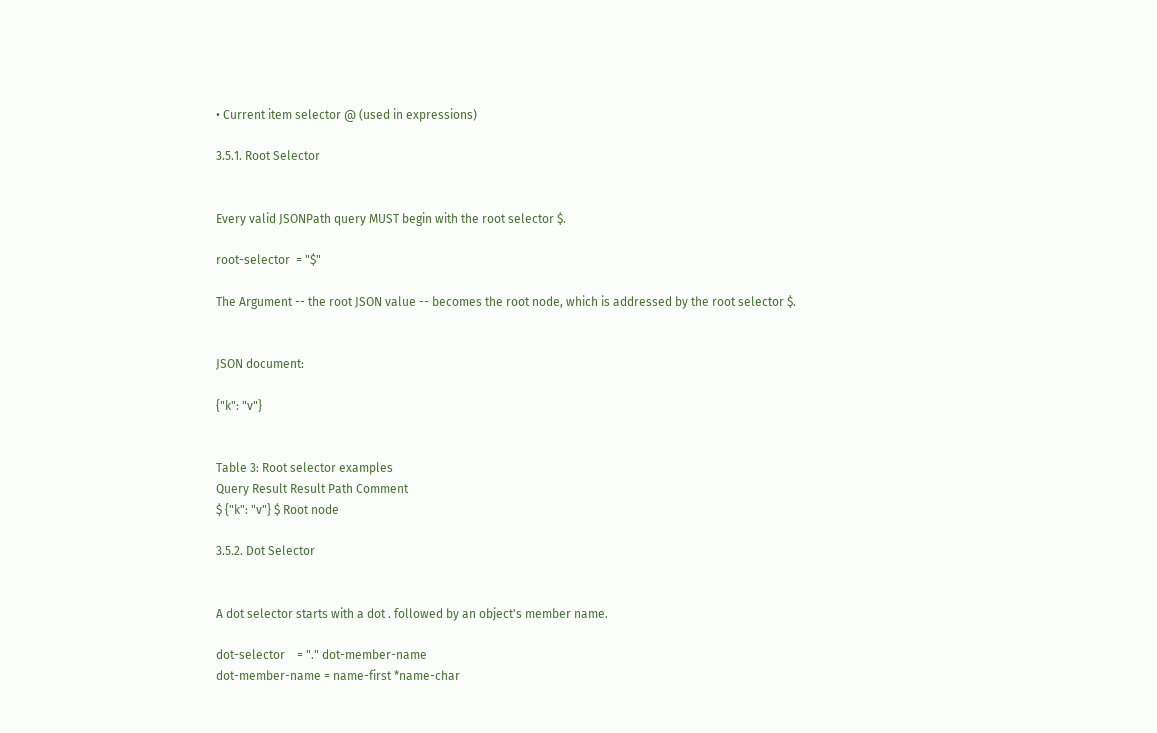• Current item selector @ (used in expressions)

3.5.1. Root Selector


Every valid JSONPath query MUST begin with the root selector $.

root-selector  = "$"

The Argument -- the root JSON value -- becomes the root node, which is addressed by the root selector $.


JSON document:

{"k": "v"}


Table 3: Root selector examples
Query Result Result Path Comment
$ {"k": "v"} $ Root node

3.5.2. Dot Selector


A dot selector starts with a dot . followed by an object's member name.

dot-selector    = "." dot-member-name
dot-member-name = name-first *name-char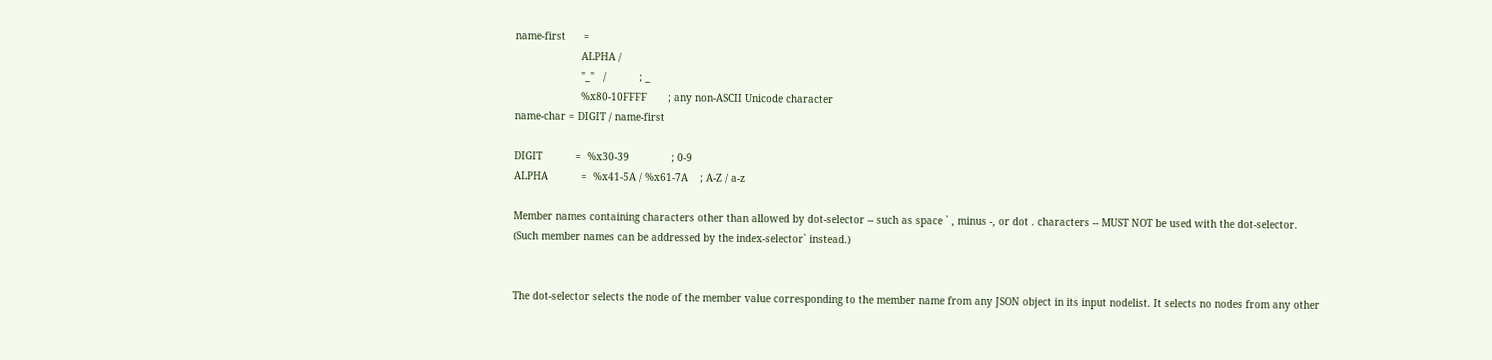name-first      =
                      ALPHA /
                      "_"   /           ; _
                      %x80-10FFFF       ; any non-ASCII Unicode character
name-char = DIGIT / name-first

DIGIT           =  %x30-39              ; 0-9
ALPHA           =  %x41-5A / %x61-7A    ; A-Z / a-z

Member names containing characters other than allowed by dot-selector -- such as space ` , minus -, or dot . characters -- MUST NOT be used with the dot-selector. (Such member names can be addressed by the index-selector` instead.)


The dot-selector selects the node of the member value corresponding to the member name from any JSON object in its input nodelist. It selects no nodes from any other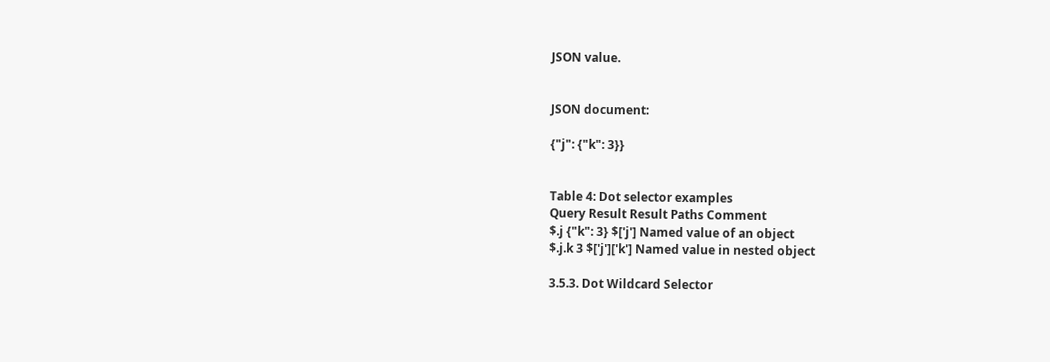JSON value.


JSON document:

{"j": {"k": 3}}


Table 4: Dot selector examples
Query Result Result Paths Comment
$.j {"k": 3} $['j'] Named value of an object
$.j.k 3 $['j']['k'] Named value in nested object

3.5.3. Dot Wildcard Selector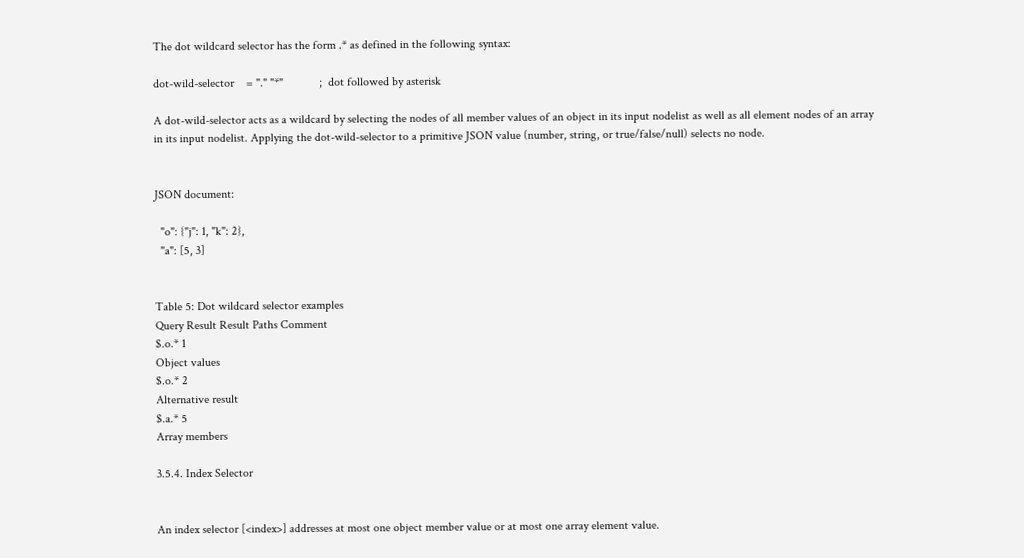The dot wildcard selector has the form .* as defined in the following syntax:

dot-wild-selector    = "." "*"            ;  dot followed by asterisk

A dot-wild-selector acts as a wildcard by selecting the nodes of all member values of an object in its input nodelist as well as all element nodes of an array in its input nodelist. Applying the dot-wild-selector to a primitive JSON value (number, string, or true/false/null) selects no node.


JSON document:

  "o": {"j": 1, "k": 2},
  "a": [5, 3]


Table 5: Dot wildcard selector examples
Query Result Result Paths Comment
$.o.* 1
Object values
$.o.* 2
Alternative result
$.a.* 5
Array members

3.5.4. Index Selector


An index selector [<index>] addresses at most one object member value or at most one array element value.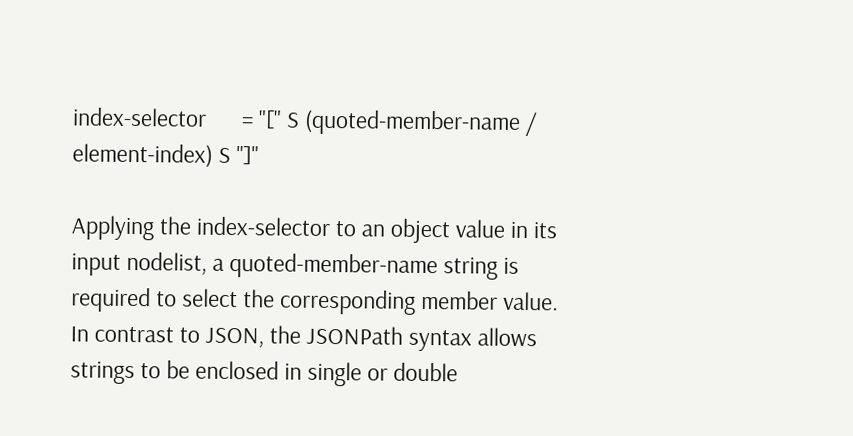index-selector      = "[" S (quoted-member-name / element-index) S "]"

Applying the index-selector to an object value in its input nodelist, a quoted-member-name string is required to select the corresponding member value. In contrast to JSON, the JSONPath syntax allows strings to be enclosed in single or double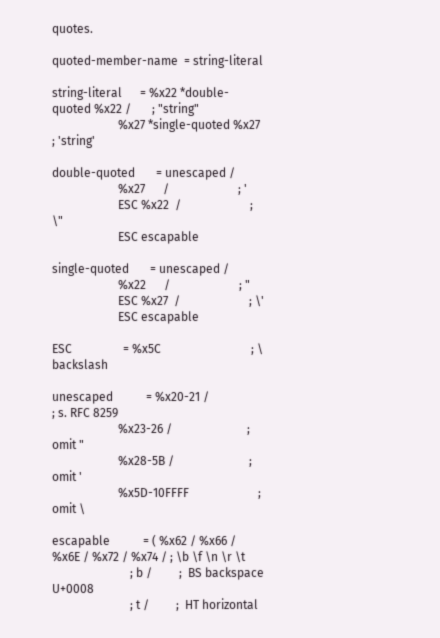quotes.

quoted-member-name  = string-literal

string-literal      = %x22 *double-quoted %x22 /       ; "string"
                      %x27 *single-quoted %x27         ; 'string'

double-quoted       = unescaped /
                      %x27      /                       ; '
                      ESC %x22  /                       ; \"
                      ESC escapable

single-quoted       = unescaped /
                      %x22      /                       ; "
                      ESC %x27  /                       ; \'
                      ESC escapable

ESC                 = %x5C                              ; \  backslash

unescaped           = %x20-21 /                         ; s. RFC 8259
                      %x23-26 /                         ; omit "
                      %x28-5B /                         ; omit '
                      %x5D-10FFFF                       ; omit \

escapable           = ( %x62 / %x66 / %x6E / %x72 / %x74 / ; \b \f \n \r \t
                          ; b /         ;  BS backspace U+0008
                          ; t /         ;  HT horizontal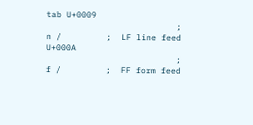tab U+0009
                          ; n /         ;  LF line feed U+000A
                          ; f /         ;  FF form feed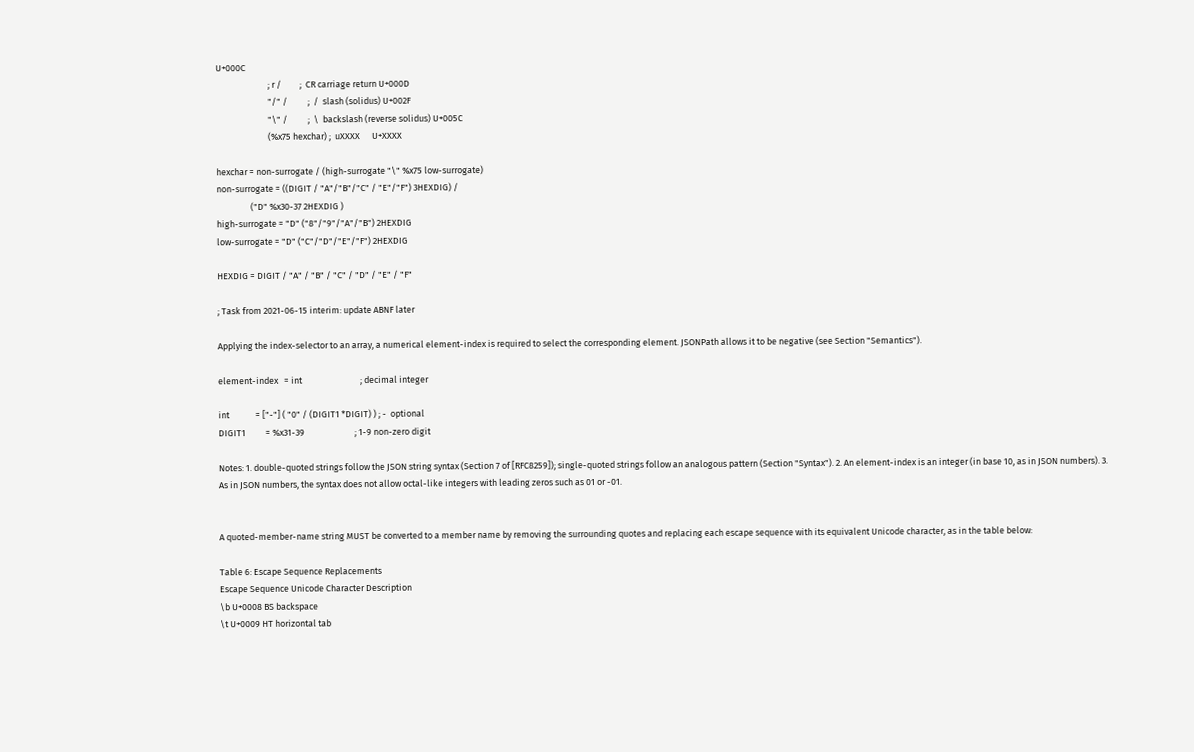U+000C
                          ; r /         ;  CR carriage return U+000D
                          "/" /          ;  /  slash (solidus) U+002F
                          "\" /          ;  \  backslash (reverse solidus) U+005C
                          (%x75 hexchar) ;  uXXXX      U+XXXX

hexchar = non-surrogate / (high-surrogate "\" %x75 low-surrogate)
non-surrogate = ((DIGIT / "A"/"B"/"C" / "E"/"F") 3HEXDIG) /
                 ("D" %x30-37 2HEXDIG )
high-surrogate = "D" ("8"/"9"/"A"/"B") 2HEXDIG
low-surrogate = "D" ("C"/"D"/"E"/"F") 2HEXDIG

HEXDIG = DIGIT / "A" / "B" / "C" / "D" / "E" / "F"

; Task from 2021-06-15 interim: update ABNF later

Applying the index-selector to an array, a numerical element-index is required to select the corresponding element. JSONPath allows it to be negative (see Section "Semantics").

element-index   = int                             ; decimal integer

int             = ["-"] ( "0" / (DIGIT1 *DIGIT) ) ; -  optional
DIGIT1          = %x31-39                         ; 1-9 non-zero digit

Notes: 1. double-quoted strings follow the JSON string syntax (Section 7 of [RFC8259]); single-quoted strings follow an analogous pattern (Section "Syntax"). 2. An element-index is an integer (in base 10, as in JSON numbers). 3. As in JSON numbers, the syntax does not allow octal-like integers with leading zeros such as 01 or -01.


A quoted-member-name string MUST be converted to a member name by removing the surrounding quotes and replacing each escape sequence with its equivalent Unicode character, as in the table below:

Table 6: Escape Sequence Replacements
Escape Sequence Unicode Character Description
\b U+0008 BS backspace
\t U+0009 HT horizontal tab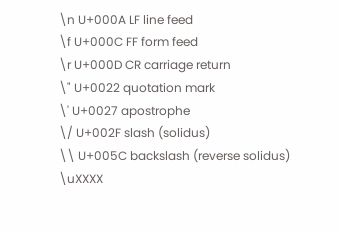\n U+000A LF line feed
\f U+000C FF form feed
\r U+000D CR carriage return
\" U+0022 quotation mark
\' U+0027 apostrophe
\/ U+002F slash (solidus)
\\ U+005C backslash (reverse solidus)
\uXXXX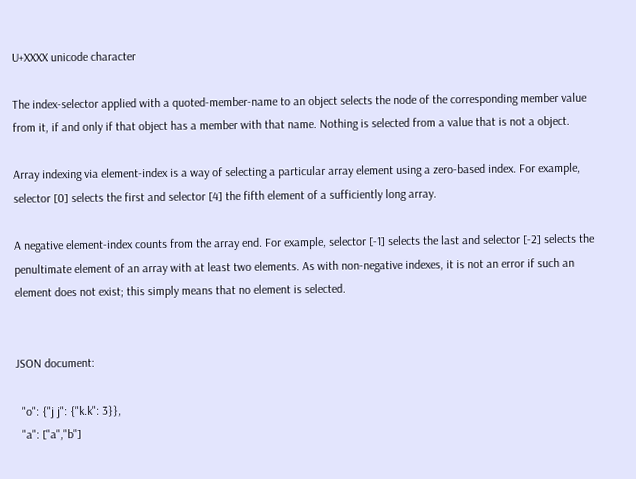U+XXXX unicode character

The index-selector applied with a quoted-member-name to an object selects the node of the corresponding member value from it, if and only if that object has a member with that name. Nothing is selected from a value that is not a object.

Array indexing via element-index is a way of selecting a particular array element using a zero-based index. For example, selector [0] selects the first and selector [4] the fifth element of a sufficiently long array.

A negative element-index counts from the array end. For example, selector [-1] selects the last and selector [-2] selects the penultimate element of an array with at least two elements. As with non-negative indexes, it is not an error if such an element does not exist; this simply means that no element is selected.


JSON document:

  "o": {"j j": {"k.k": 3}},
  "a": ["a","b"]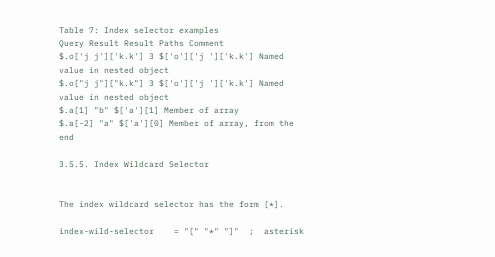Table 7: Index selector examples
Query Result Result Paths Comment
$.o['j j']['k.k'] 3 $['o']['j ']['k.k'] Named value in nested object
$.o["j j"]["k.k"] 3 $['o']['j ']['k.k'] Named value in nested object
$.a[1] "b" $['a'][1] Member of array
$.a[-2] "a" $['a'][0] Member of array, from the end

3.5.5. Index Wildcard Selector


The index wildcard selector has the form [*].

index-wild-selector    = "[" "*" "]"  ;  asterisk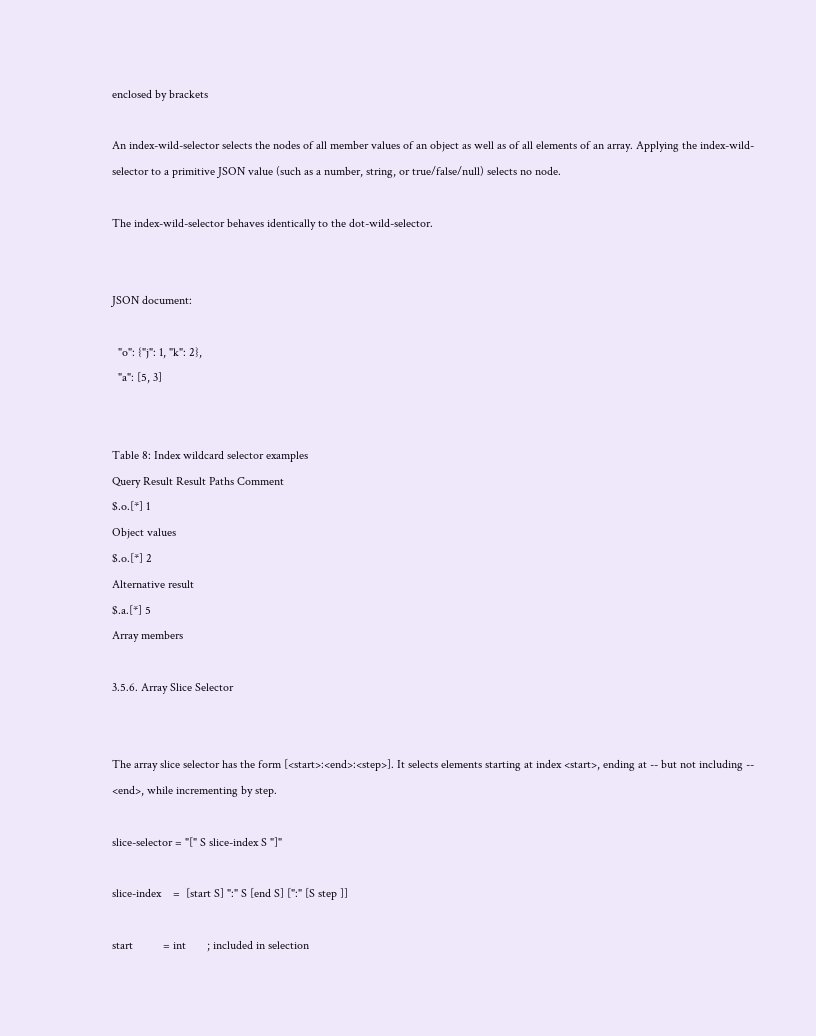enclosed by brackets

An index-wild-selector selects the nodes of all member values of an object as well as of all elements of an array. Applying the index-wild-selector to a primitive JSON value (such as a number, string, or true/false/null) selects no node.

The index-wild-selector behaves identically to the dot-wild-selector.


JSON document:

  "o": {"j": 1, "k": 2},
  "a": [5, 3]


Table 8: Index wildcard selector examples
Query Result Result Paths Comment
$.o.[*] 1
Object values
$.o.[*] 2
Alternative result
$.a.[*] 5
Array members

3.5.6. Array Slice Selector


The array slice selector has the form [<start>:<end>:<step>]. It selects elements starting at index <start>, ending at -- but not including -- <end>, while incrementing by step.

slice-selector = "[" S slice-index S "]"

slice-index    =  [start S] ":" S [end S] [":" [S step ]]

start          = int       ; included in selection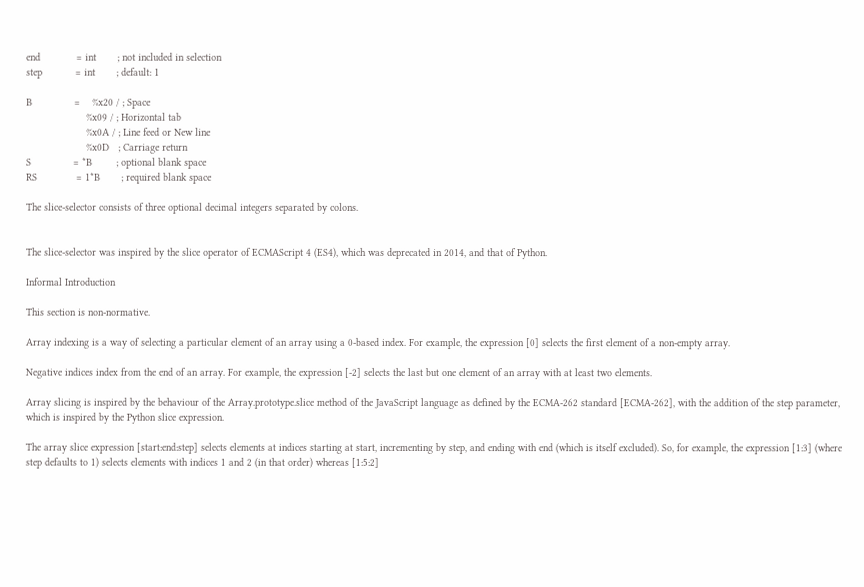end            = int       ; not included in selection
step           = int       ; default: 1

B              =    %x20 / ; Space
                    %x09 / ; Horizontal tab
                    %x0A / ; Line feed or New line
                    %x0D   ; Carriage return
S              = *B        ; optional blank space
RS             = 1*B       ; required blank space

The slice-selector consists of three optional decimal integers separated by colons.


The slice-selector was inspired by the slice operator of ECMAScript 4 (ES4), which was deprecated in 2014, and that of Python.

Informal Introduction

This section is non-normative.

Array indexing is a way of selecting a particular element of an array using a 0-based index. For example, the expression [0] selects the first element of a non-empty array.

Negative indices index from the end of an array. For example, the expression [-2] selects the last but one element of an array with at least two elements.

Array slicing is inspired by the behaviour of the Array.prototype.slice method of the JavaScript language as defined by the ECMA-262 standard [ECMA-262], with the addition of the step parameter, which is inspired by the Python slice expression.

The array slice expression [start:end:step] selects elements at indices starting at start, incrementing by step, and ending with end (which is itself excluded). So, for example, the expression [1:3] (where step defaults to 1) selects elements with indices 1 and 2 (in that order) whereas [1:5:2]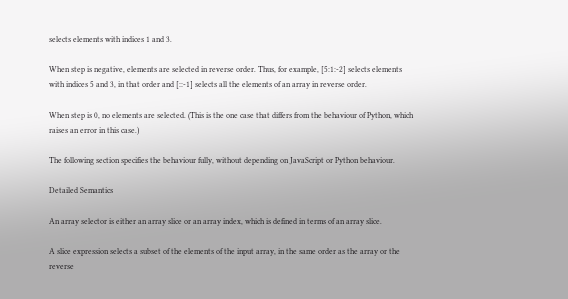selects elements with indices 1 and 3.

When step is negative, elements are selected in reverse order. Thus, for example, [5:1:-2] selects elements with indices 5 and 3, in that order and [::-1] selects all the elements of an array in reverse order.

When step is 0, no elements are selected. (This is the one case that differs from the behaviour of Python, which raises an error in this case.)

The following section specifies the behaviour fully, without depending on JavaScript or Python behaviour.

Detailed Semantics

An array selector is either an array slice or an array index, which is defined in terms of an array slice.

A slice expression selects a subset of the elements of the input array, in the same order as the array or the reverse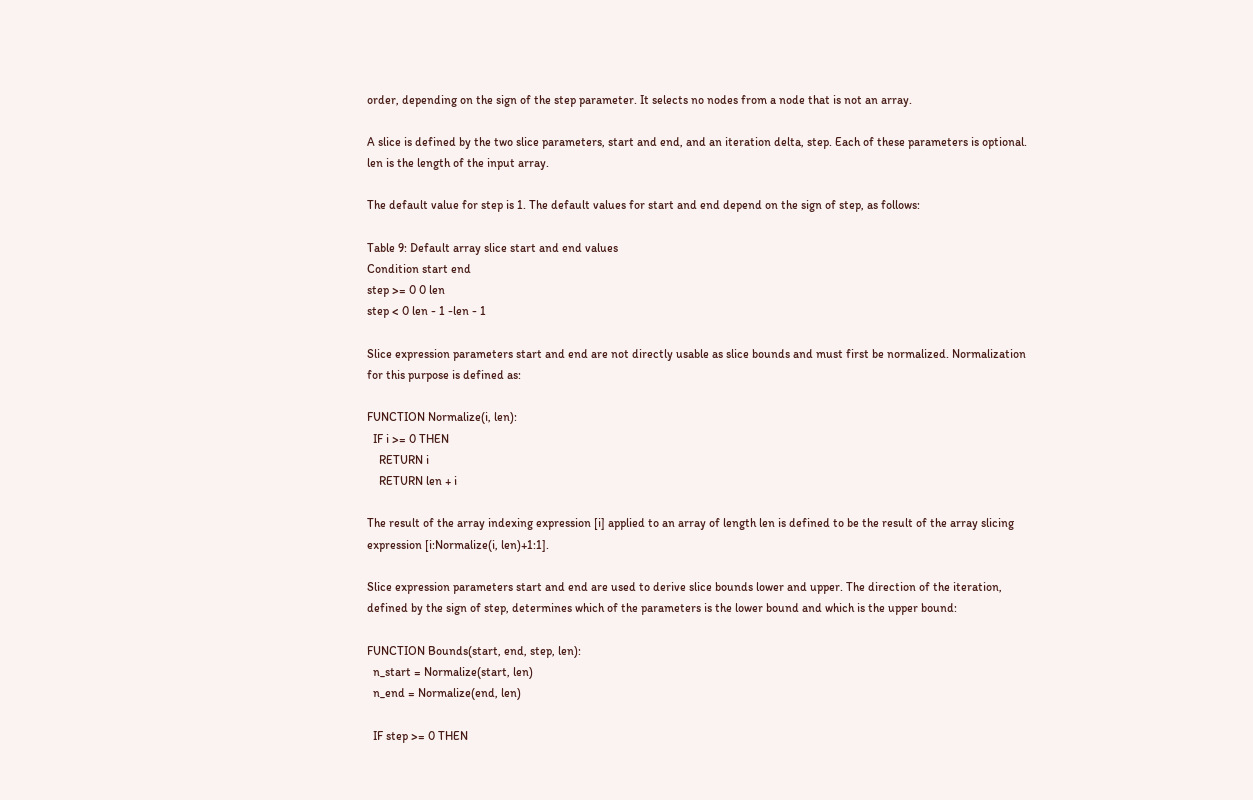order, depending on the sign of the step parameter. It selects no nodes from a node that is not an array.

A slice is defined by the two slice parameters, start and end, and an iteration delta, step. Each of these parameters is optional. len is the length of the input array.

The default value for step is 1. The default values for start and end depend on the sign of step, as follows:

Table 9: Default array slice start and end values
Condition start end
step >= 0 0 len
step < 0 len - 1 -len - 1

Slice expression parameters start and end are not directly usable as slice bounds and must first be normalized. Normalization for this purpose is defined as:

FUNCTION Normalize(i, len):
  IF i >= 0 THEN
    RETURN i
    RETURN len + i

The result of the array indexing expression [i] applied to an array of length len is defined to be the result of the array slicing expression [i:Normalize(i, len)+1:1].

Slice expression parameters start and end are used to derive slice bounds lower and upper. The direction of the iteration, defined by the sign of step, determines which of the parameters is the lower bound and which is the upper bound:

FUNCTION Bounds(start, end, step, len):
  n_start = Normalize(start, len)
  n_end = Normalize(end, len)

  IF step >= 0 THEN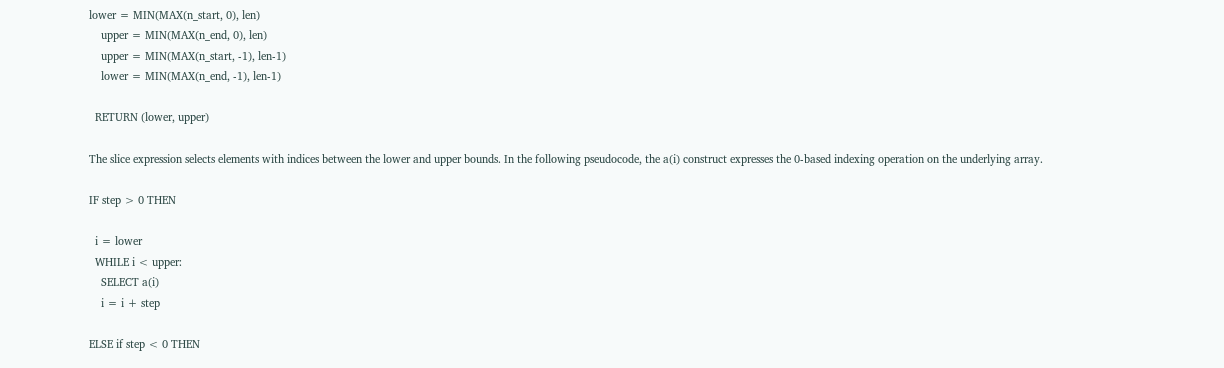lower = MIN(MAX(n_start, 0), len)
    upper = MIN(MAX(n_end, 0), len)
    upper = MIN(MAX(n_start, -1), len-1)
    lower = MIN(MAX(n_end, -1), len-1)

  RETURN (lower, upper)

The slice expression selects elements with indices between the lower and upper bounds. In the following pseudocode, the a(i) construct expresses the 0-based indexing operation on the underlying array.

IF step > 0 THEN

  i = lower
  WHILE i < upper:
    SELECT a(i)
    i = i + step

ELSE if step < 0 THEN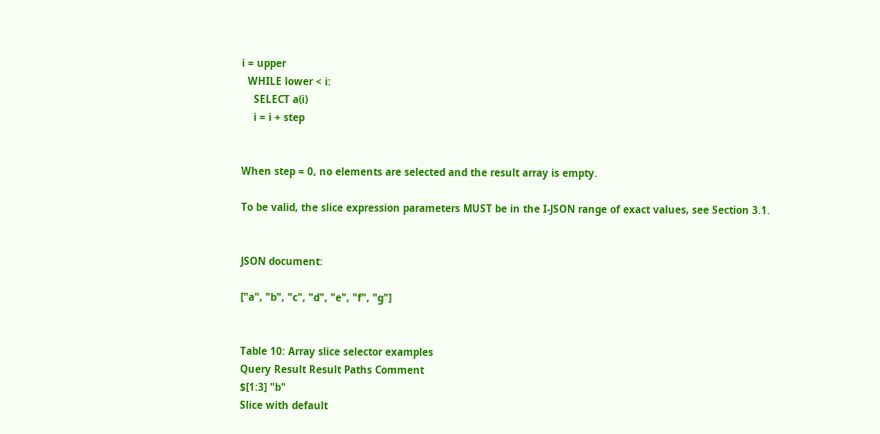i = upper
  WHILE lower < i:
    SELECT a(i)
    i = i + step


When step = 0, no elements are selected and the result array is empty.

To be valid, the slice expression parameters MUST be in the I-JSON range of exact values, see Section 3.1.


JSON document:

["a", "b", "c", "d", "e", "f", "g"]


Table 10: Array slice selector examples
Query Result Result Paths Comment
$[1:3] "b"
Slice with default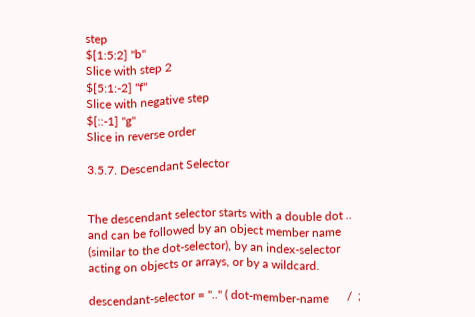step
$[1:5:2] "b"
Slice with step 2
$[5:1:-2] "f"
Slice with negative step
$[::-1] "g"
Slice in reverse order

3.5.7. Descendant Selector


The descendant selector starts with a double dot .. and can be followed by an object member name (similar to the dot-selector), by an index-selector acting on objects or arrays, or by a wildcard.

descendant-selector = ".." ( dot-member-name      /  ;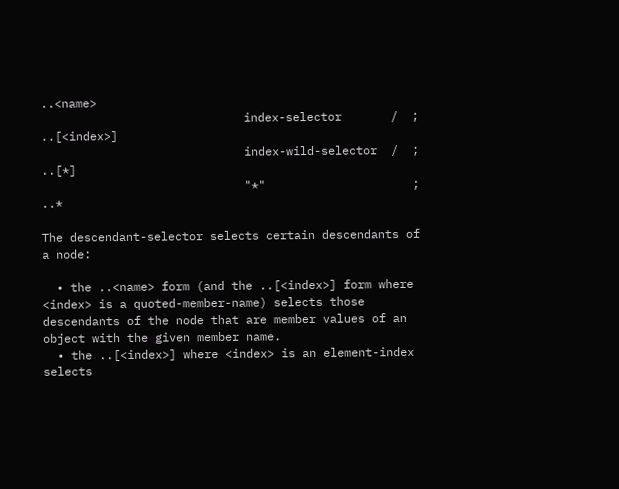..<name>
                             index-selector       /  ; ..[<index>]
                             index-wild-selector  /  ; ..[*]
                             "*"                     ; ..*

The descendant-selector selects certain descendants of a node:

  • the ..<name> form (and the ..[<index>] form where <index> is a quoted-member-name) selects those descendants of the node that are member values of an object with the given member name.
  • the ..[<index>] where <index> is an element-index selects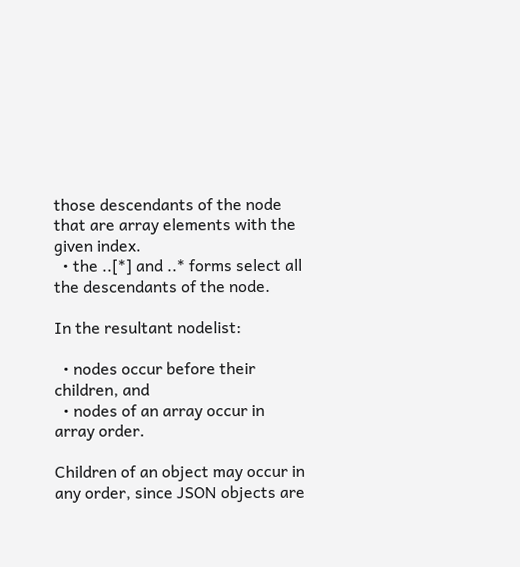those descendants of the node that are array elements with the given index.
  • the ..[*] and ..* forms select all the descendants of the node.

In the resultant nodelist:

  • nodes occur before their children, and
  • nodes of an array occur in array order.

Children of an object may occur in any order, since JSON objects are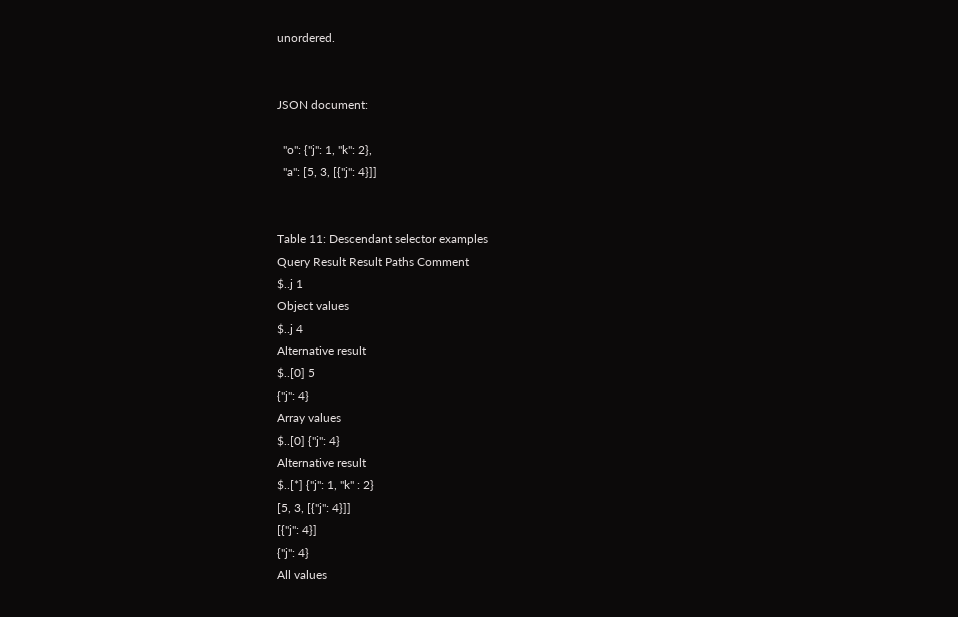unordered.


JSON document:

  "o": {"j": 1, "k": 2},
  "a": [5, 3, [{"j": 4}]]


Table 11: Descendant selector examples
Query Result Result Paths Comment
$..j 1
Object values
$..j 4
Alternative result
$..[0] 5
{"j": 4}
Array values
$..[0] {"j": 4}
Alternative result
$..[*] {"j": 1, "k" : 2}
[5, 3, [{"j": 4}]]
[{"j": 4}]
{"j": 4}
All values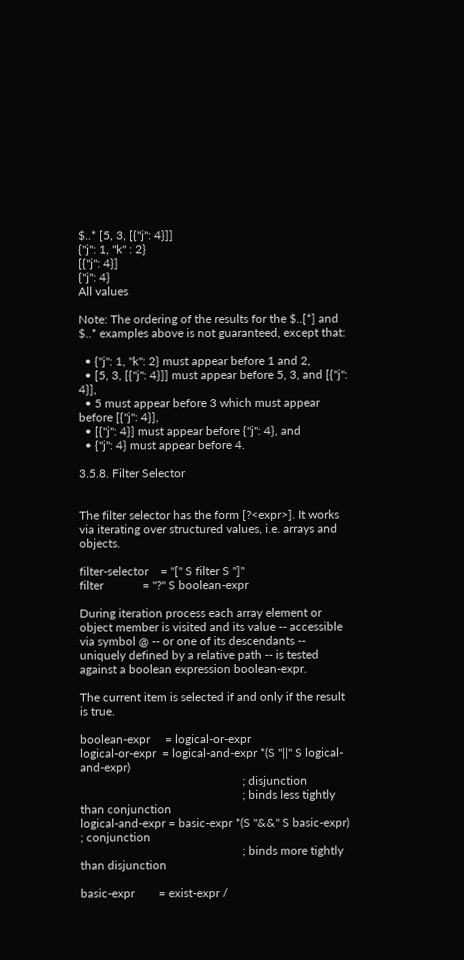$..* [5, 3, [{"j": 4}]]
{"j": 1, "k" : 2}
[{"j": 4}]
{"j": 4}
All values

Note: The ordering of the results for the $..[*] and $..* examples above is not guaranteed, except that:

  • {"j": 1, "k": 2} must appear before 1 and 2,
  • [5, 3, [{"j": 4}]] must appear before 5, 3, and [{"j": 4}],
  • 5 must appear before 3 which must appear before [{"j": 4}],
  • [{"j": 4}] must appear before {"j": 4}, and
  • {"j": 4} must appear before 4.

3.5.8. Filter Selector


The filter selector has the form [?<expr>]. It works via iterating over structured values, i.e. arrays and objects.

filter-selector    = "[" S filter S "]"
filter             = "?" S boolean-expr

During iteration process each array element or object member is visited and its value -- accessible via symbol @ -- or one of its descendants -- uniquely defined by a relative path -- is tested against a boolean expression boolean-expr.

The current item is selected if and only if the result is true.

boolean-expr     = logical-or-expr
logical-or-expr  = logical-and-expr *(S "||" S logical-and-expr)
                                                      ; disjunction
                                                      ; binds less tightly than conjunction
logical-and-expr = basic-expr *(S "&&" S basic-expr)  ; conjunction
                                                      ; binds more tightly than disjunction

basic-expr        = exist-expr /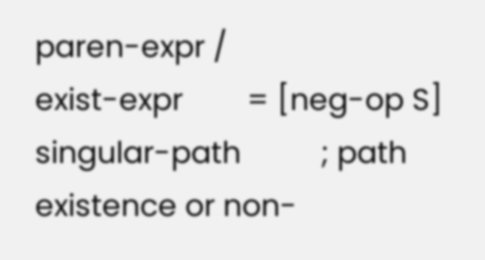paren-expr /
exist-expr        = [neg-op S] singular-path          ; path existence or non-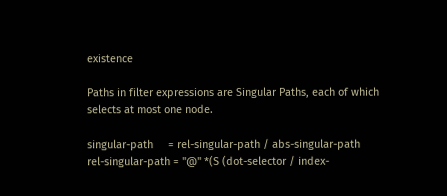existence

Paths in filter expressions are Singular Paths, each of which selects at most one node.

singular-path     = rel-singular-path / abs-singular-path
rel-singular-path = "@" *(S (dot-selector / index-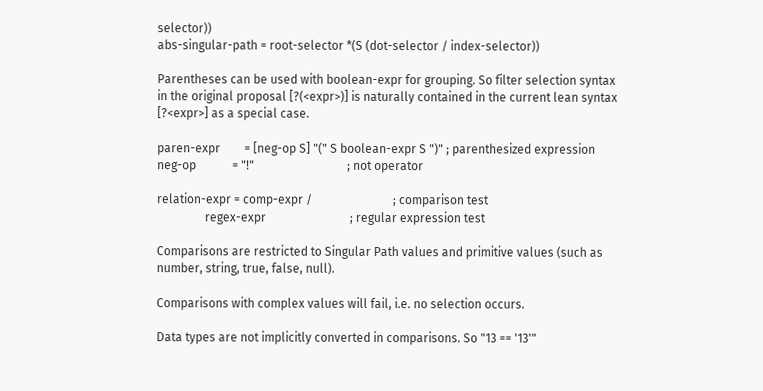selector))
abs-singular-path = root-selector *(S (dot-selector / index-selector))

Parentheses can be used with boolean-expr for grouping. So filter selection syntax in the original proposal [?(<expr>)] is naturally contained in the current lean syntax [?<expr>] as a special case.

paren-expr        = [neg-op S] "(" S boolean-expr S ")" ; parenthesized expression
neg-op            = "!"                               ; not operator

relation-expr = comp-expr /                           ; comparison test
                regex-expr                            ; regular expression test

Comparisons are restricted to Singular Path values and primitive values (such as number, string, true, false, null).

Comparisons with complex values will fail, i.e. no selection occurs.

Data types are not implicitly converted in comparisons. So "13 == '13'"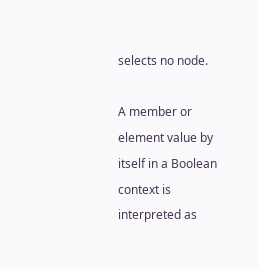selects no node.

A member or element value by itself in a Boolean context is interpreted as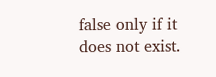false only if it does not exist.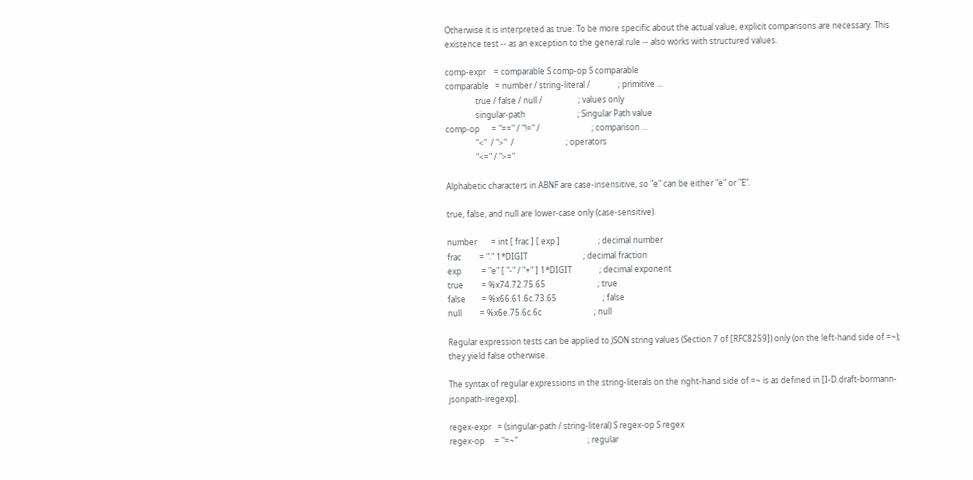Otherwise it is interpreted as true. To be more specific about the actual value, explicit comparisons are necessary. This existence test -- as an exception to the general rule -- also works with structured values.

comp-expr    = comparable S comp-op S comparable
comparable   = number / string-literal /              ; primitive ...
               true / false / null /                  ; values only
               singular-path                          ; Singular Path value
comp-op      = "==" / "!=" /                          ; comparison ...
               "<"  / ">"  /                          ; operators
               "<=" / ">="

Alphabetic characters in ABNF are case-insensitive, so "e" can be either "e" or "E".

true, false, and null are lower-case only (case-sensitive).

number       = int [ frac ] [ exp ]                   ; decimal number
frac         = "." 1*DIGIT                            ; decimal fraction
exp          = "e" [ "-" / "+" ] 1*DIGIT              ; decimal exponent
true         = %x74.72.75.65                          ; true
false        = %x66.61.6c.73.65                       ; false
null         = %x6e.75.6c.6c                          ; null

Regular expression tests can be applied to JSON string values (Section 7 of [RFC8259]) only (on the left-hand side of =~); they yield false otherwise.

The syntax of regular expressions in the string-literals on the right-hand side of =~ is as defined in [I-D.draft-bormann-jsonpath-iregexp].

regex-expr   = (singular-path / string-literal) S regex-op S regex
regex-op     = "=~"                                   ; regular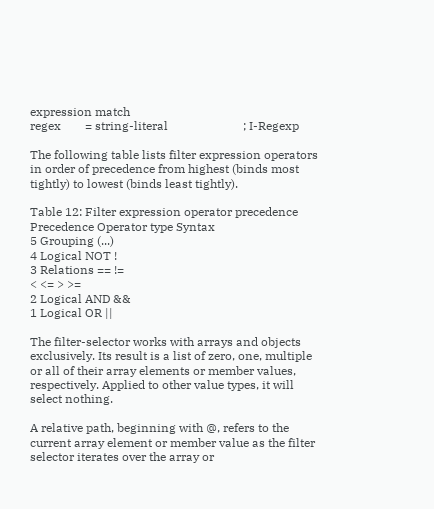expression match
regex        = string-literal                         ; I-Regexp

The following table lists filter expression operators in order of precedence from highest (binds most tightly) to lowest (binds least tightly).

Table 12: Filter expression operator precedence
Precedence Operator type Syntax
5 Grouping (...)
4 Logical NOT !
3 Relations == !=
< <= > >=
2 Logical AND &&
1 Logical OR ||

The filter-selector works with arrays and objects exclusively. Its result is a list of zero, one, multiple or all of their array elements or member values, respectively. Applied to other value types, it will select nothing.

A relative path, beginning with @, refers to the current array element or member value as the filter selector iterates over the array or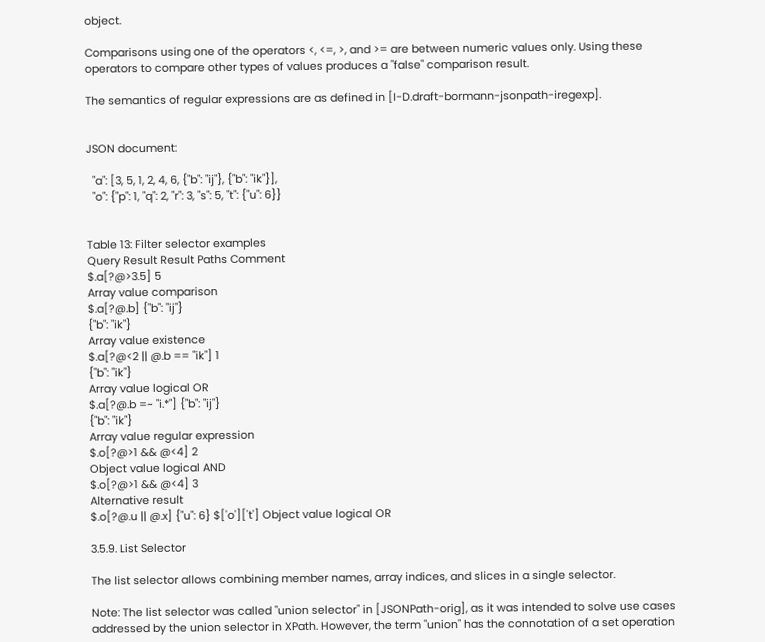object.

Comparisons using one of the operators <, <=, >, and >= are between numeric values only. Using these operators to compare other types of values produces a "false" comparison result.

The semantics of regular expressions are as defined in [I-D.draft-bormann-jsonpath-iregexp].


JSON document:

  "a": [3, 5, 1, 2, 4, 6, {"b": "ij"}, {"b": "ik"}],
  "o": {"p": 1, "q": 2, "r": 3, "s": 5, "t": {"u": 6}}


Table 13: Filter selector examples
Query Result Result Paths Comment
$.a[?@>3.5] 5
Array value comparison
$.a[?@.b] {"b": "ij"}
{"b": "ik"}
Array value existence
$.a[?@<2 || @.b == "ik"] 1
{"b": "ik"}
Array value logical OR
$.a[?@.b =~ "i.*"] {"b": "ij"}
{"b": "ik"}
Array value regular expression
$.o[?@>1 && @<4] 2
Object value logical AND
$.o[?@>1 && @<4] 3
Alternative result
$.o[?@.u || @.x] {"u": 6} $['o']['t'] Object value logical OR

3.5.9. List Selector

The list selector allows combining member names, array indices, and slices in a single selector.

Note: The list selector was called "union selector" in [JSONPath-orig], as it was intended to solve use cases addressed by the union selector in XPath. However, the term "union" has the connotation of a set operation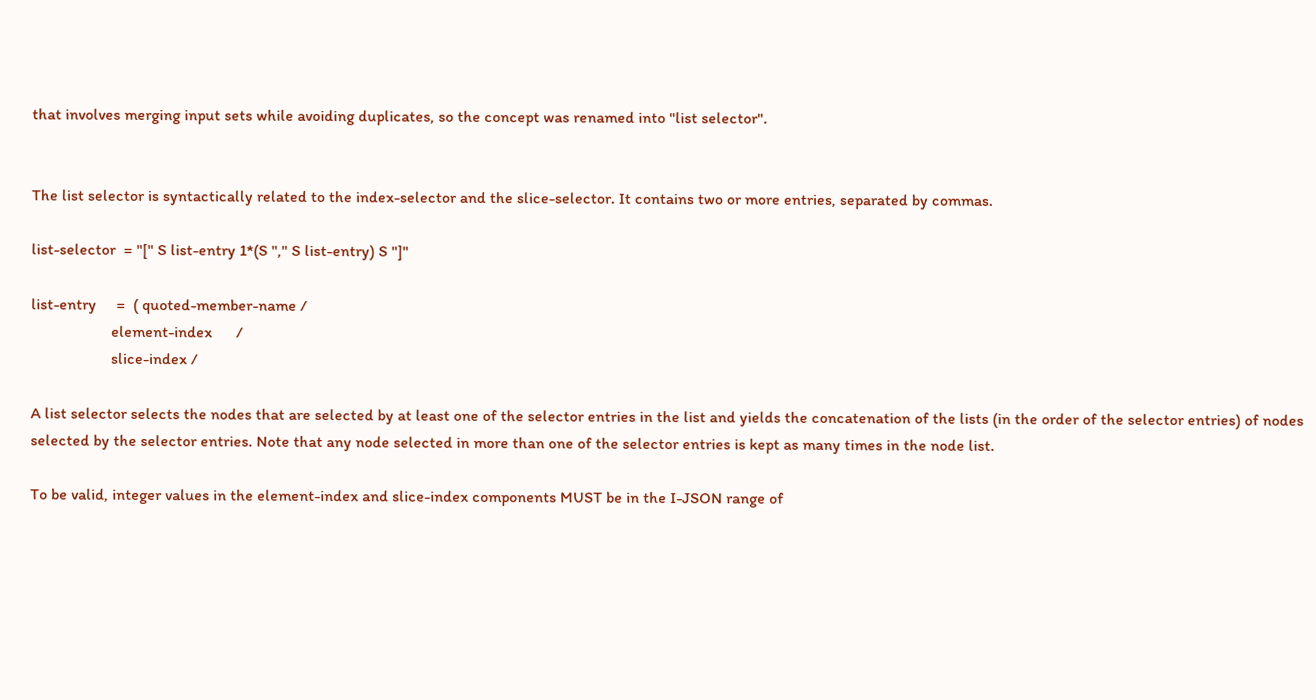that involves merging input sets while avoiding duplicates, so the concept was renamed into "list selector".


The list selector is syntactically related to the index-selector and the slice-selector. It contains two or more entries, separated by commas.

list-selector  = "[" S list-entry 1*(S "," S list-entry) S "]"

list-entry     =  ( quoted-member-name /
                    element-index      /
                    slice-index /

A list selector selects the nodes that are selected by at least one of the selector entries in the list and yields the concatenation of the lists (in the order of the selector entries) of nodes selected by the selector entries. Note that any node selected in more than one of the selector entries is kept as many times in the node list.

To be valid, integer values in the element-index and slice-index components MUST be in the I-JSON range of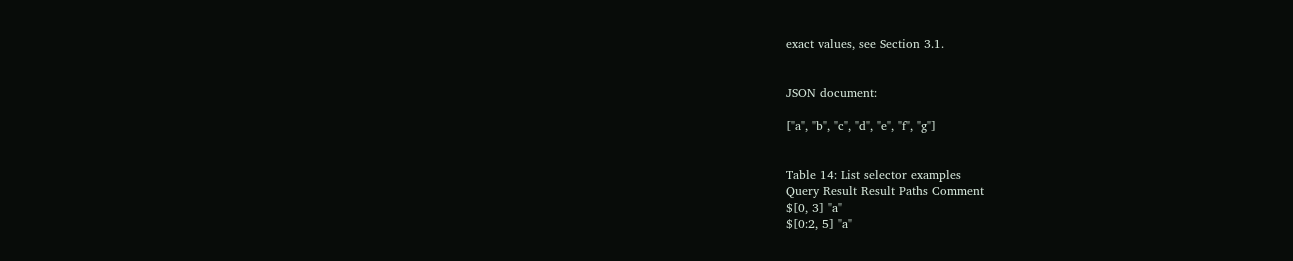exact values, see Section 3.1.


JSON document:

["a", "b", "c", "d", "e", "f", "g"]


Table 14: List selector examples
Query Result Result Paths Comment
$[0, 3] "a"
$[0:2, 5] "a"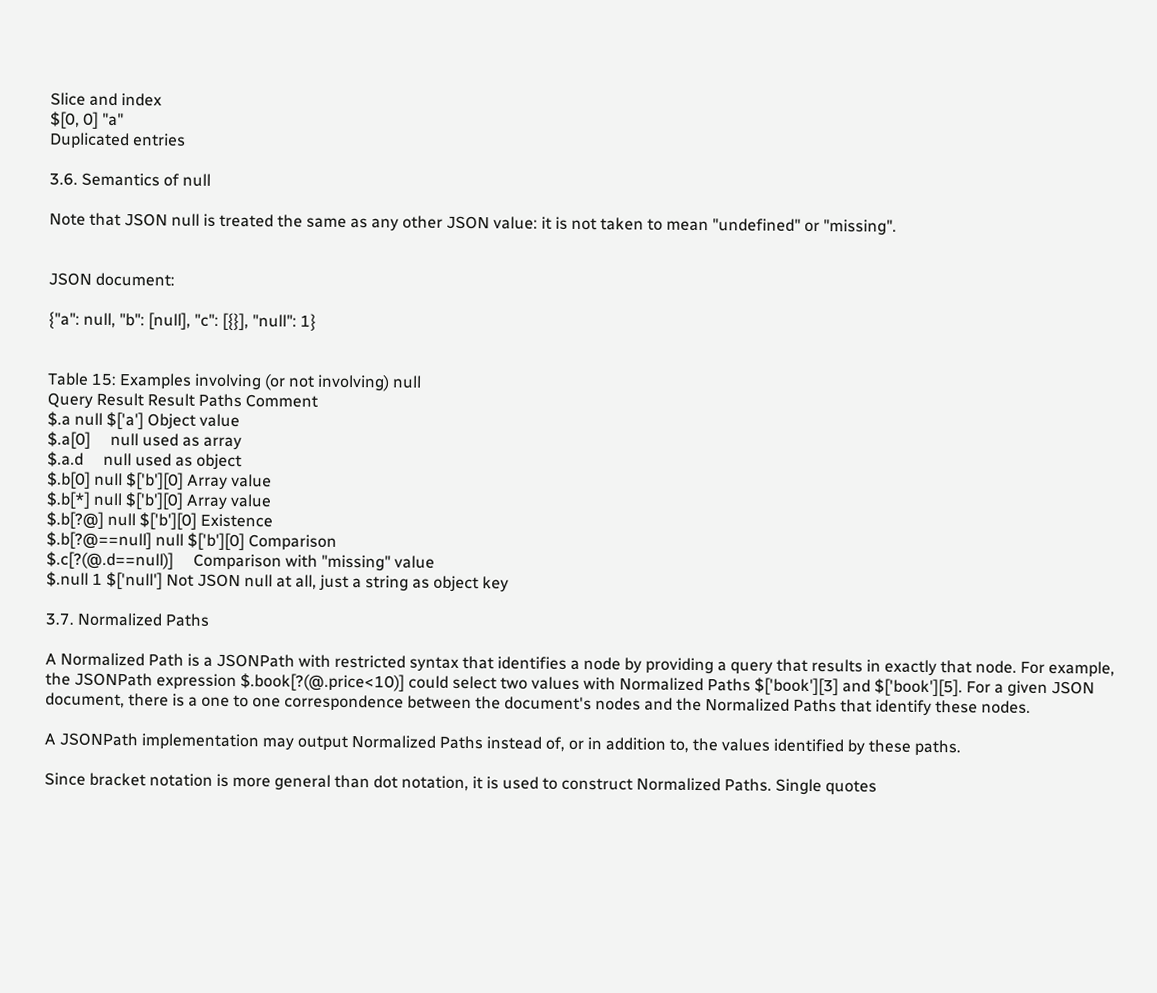Slice and index
$[0, 0] "a"
Duplicated entries

3.6. Semantics of null

Note that JSON null is treated the same as any other JSON value: it is not taken to mean "undefined" or "missing".


JSON document:

{"a": null, "b": [null], "c": [{}], "null": 1}


Table 15: Examples involving (or not involving) null
Query Result Result Paths Comment
$.a null $['a'] Object value
$.a[0]     null used as array
$.a.d     null used as object
$.b[0] null $['b'][0] Array value
$.b[*] null $['b'][0] Array value
$.b[?@] null $['b'][0] Existence
$.b[?@==null] null $['b'][0] Comparison
$.c[?(@.d==null)]     Comparison with "missing" value
$.null 1 $['null'] Not JSON null at all, just a string as object key

3.7. Normalized Paths

A Normalized Path is a JSONPath with restricted syntax that identifies a node by providing a query that results in exactly that node. For example, the JSONPath expression $.book[?(@.price<10)] could select two values with Normalized Paths $['book'][3] and $['book'][5]. For a given JSON document, there is a one to one correspondence between the document's nodes and the Normalized Paths that identify these nodes.

A JSONPath implementation may output Normalized Paths instead of, or in addition to, the values identified by these paths.

Since bracket notation is more general than dot notation, it is used to construct Normalized Paths. Single quotes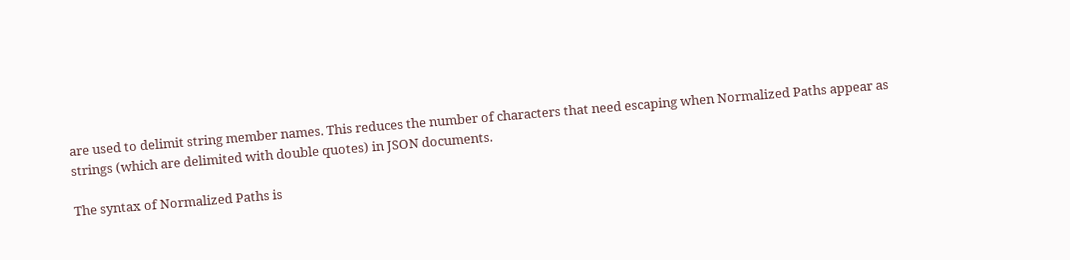are used to delimit string member names. This reduces the number of characters that need escaping when Normalized Paths appear as strings (which are delimited with double quotes) in JSON documents.

The syntax of Normalized Paths is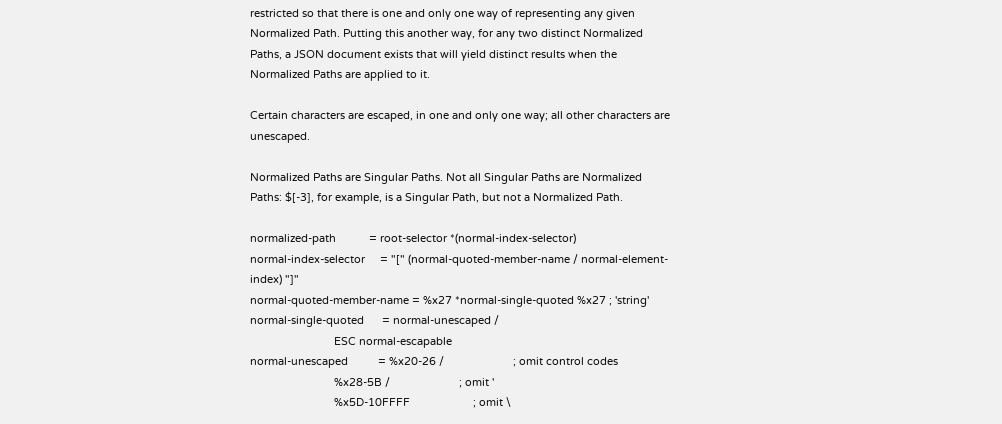restricted so that there is one and only one way of representing any given Normalized Path. Putting this another way, for any two distinct Normalized Paths, a JSON document exists that will yield distinct results when the Normalized Paths are applied to it.

Certain characters are escaped, in one and only one way; all other characters are unescaped.

Normalized Paths are Singular Paths. Not all Singular Paths are Normalized Paths: $[-3], for example, is a Singular Path, but not a Normalized Path.

normalized-path           = root-selector *(normal-index-selector)
normal-index-selector     = "[" (normal-quoted-member-name / normal-element-index) "]"
normal-quoted-member-name = %x27 *normal-single-quoted %x27 ; 'string'
normal-single-quoted      = normal-unescaped /
                            ESC normal-escapable
normal-unescaped          = %x20-26 /                       ; omit control codes
                            %x28-5B /                       ; omit '
                            %x5D-10FFFF                     ; omit \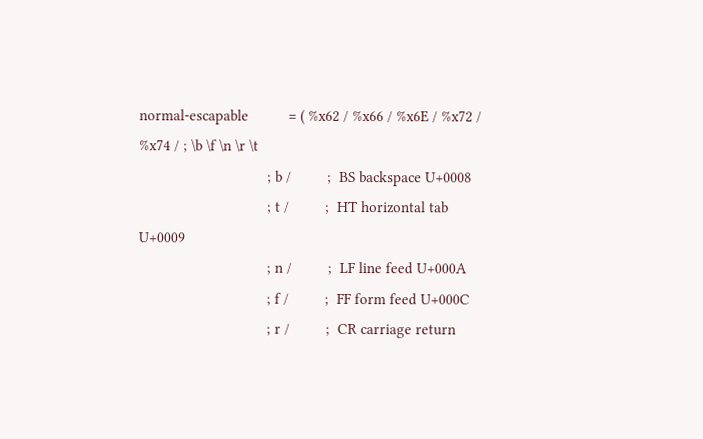normal-escapable          = ( %x62 / %x66 / %x6E / %x72 / %x74 / ; \b \f \n \r \t
                                ; b /         ;  BS backspace U+0008
                                ; t /         ;  HT horizontal tab U+0009
                                ; n /         ;  LF line feed U+000A
                                ; f /         ;  FF form feed U+000C
                                ; r /         ;  CR carriage return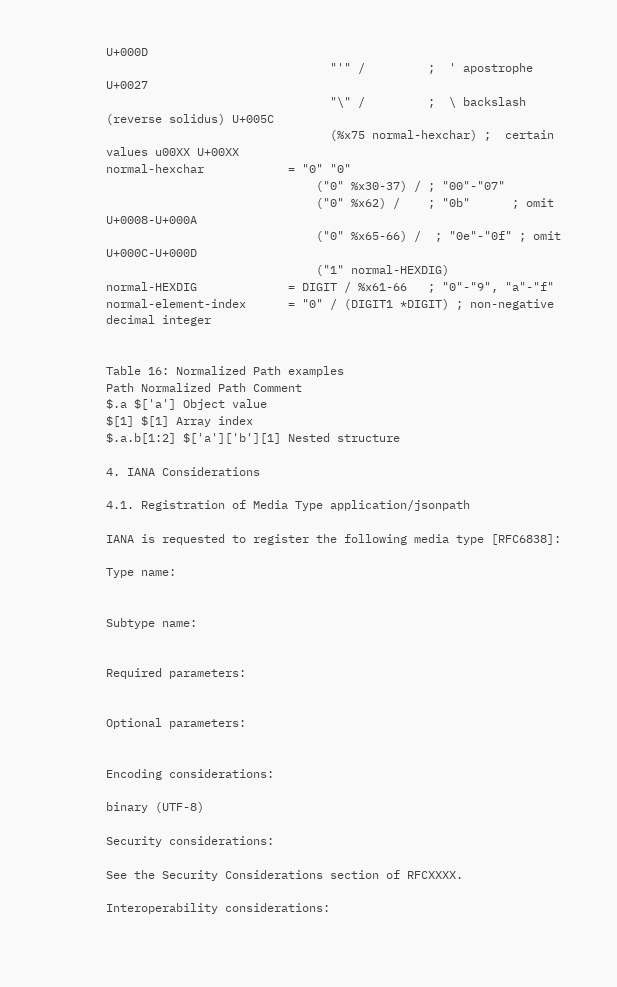U+000D
                                "'" /         ;  ' apostrophe U+0027
                                "\" /         ;  \ backslash (reverse solidus) U+005C
                                (%x75 normal-hexchar) ;  certain values u00XX U+00XX
normal-hexchar            = "0" "0"
                              ("0" %x30-37) / ; "00"-"07"
                              ("0" %x62) /    ; "0b"      ; omit U+0008-U+000A
                              ("0" %x65-66) /  ; "0e"-"0f" ; omit U+000C-U+000D
                              ("1" normal-HEXDIG)
normal-HEXDIG             = DIGIT / %x61-66   ; "0"-"9", "a"-"f"
normal-element-index      = "0" / (DIGIT1 *DIGIT) ; non-negative decimal integer


Table 16: Normalized Path examples
Path Normalized Path Comment
$.a $['a'] Object value
$[1] $[1] Array index
$.a.b[1:2] $['a']['b'][1] Nested structure

4. IANA Considerations

4.1. Registration of Media Type application/jsonpath

IANA is requested to register the following media type [RFC6838]:

Type name:


Subtype name:


Required parameters:


Optional parameters:


Encoding considerations:

binary (UTF-8)

Security considerations:

See the Security Considerations section of RFCXXXX.

Interoperability considerations: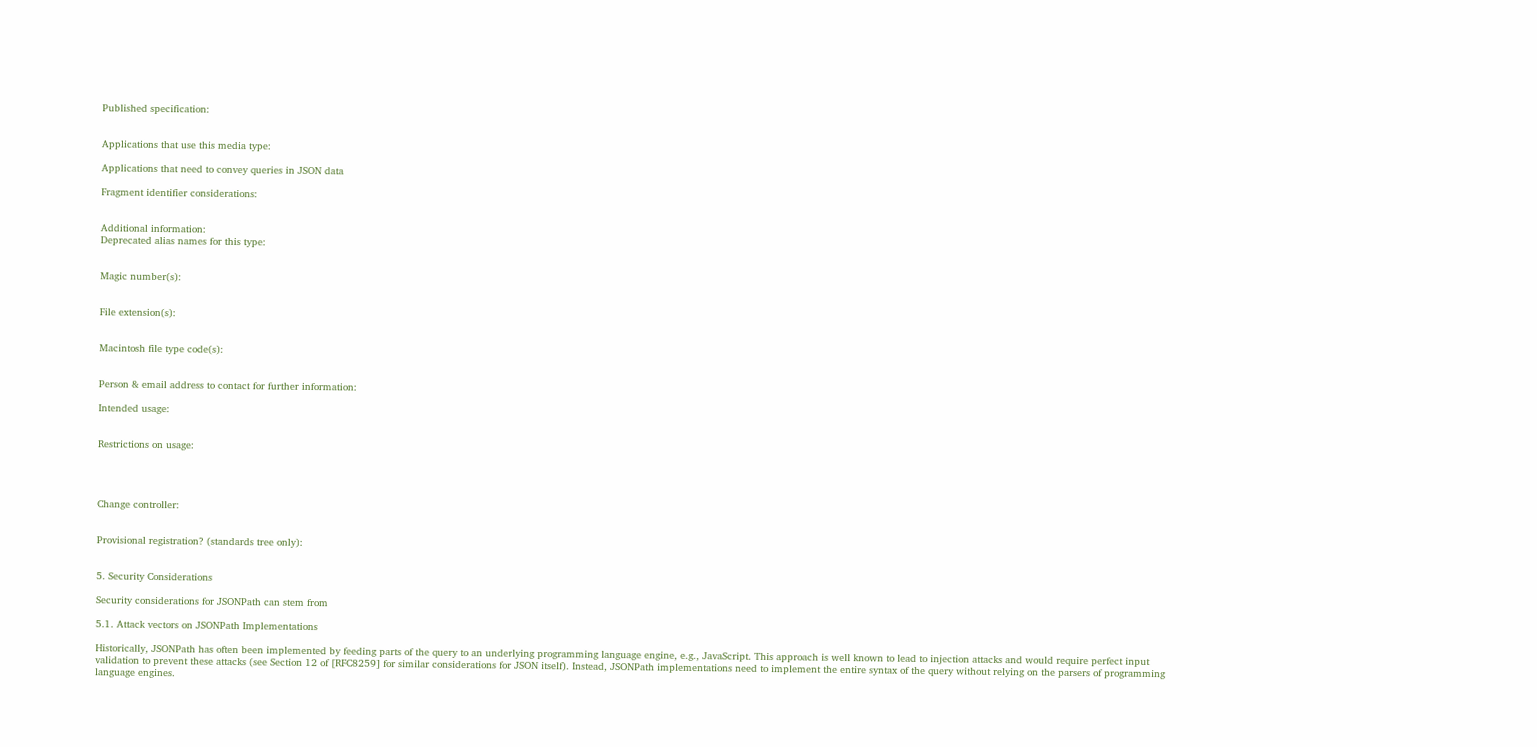Published specification:


Applications that use this media type:

Applications that need to convey queries in JSON data

Fragment identifier considerations:


Additional information:
Deprecated alias names for this type:


Magic number(s):


File extension(s):


Macintosh file type code(s):


Person & email address to contact for further information:

Intended usage:


Restrictions on usage:




Change controller:


Provisional registration? (standards tree only):


5. Security Considerations

Security considerations for JSONPath can stem from

5.1. Attack vectors on JSONPath Implementations

Historically, JSONPath has often been implemented by feeding parts of the query to an underlying programming language engine, e.g., JavaScript. This approach is well known to lead to injection attacks and would require perfect input validation to prevent these attacks (see Section 12 of [RFC8259] for similar considerations for JSON itself). Instead, JSONPath implementations need to implement the entire syntax of the query without relying on the parsers of programming language engines.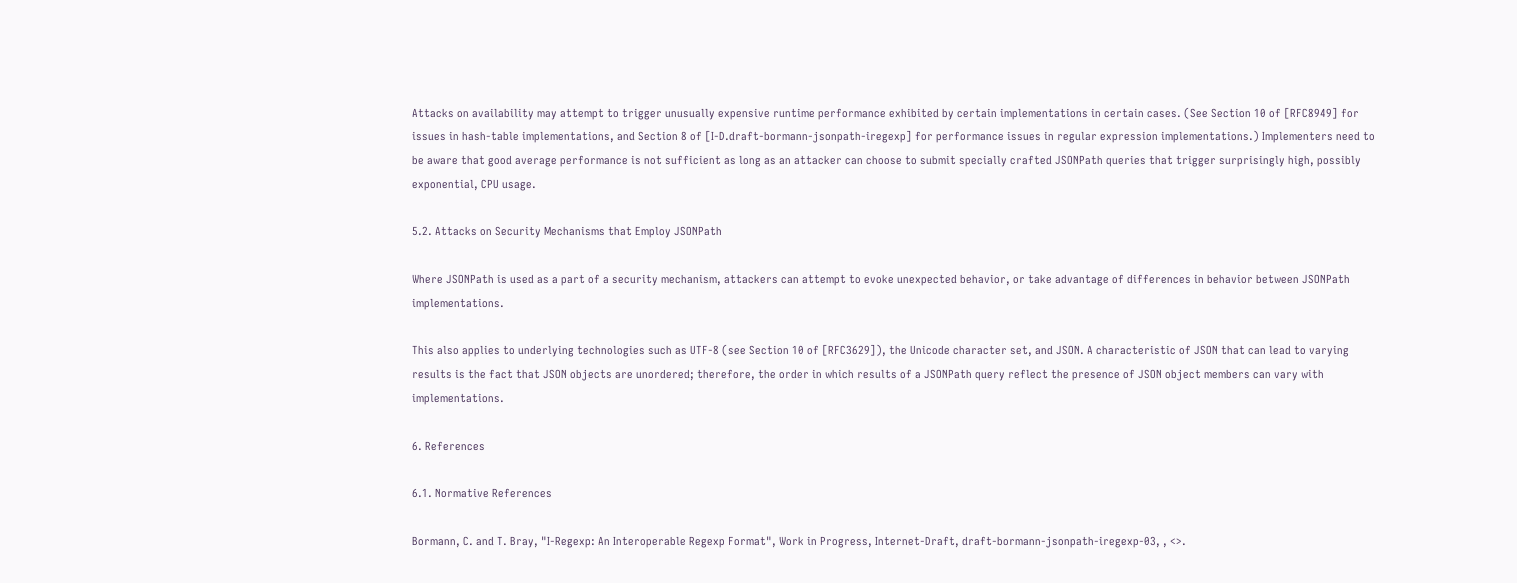Attacks on availability may attempt to trigger unusually expensive runtime performance exhibited by certain implementations in certain cases. (See Section 10 of [RFC8949] for issues in hash-table implementations, and Section 8 of [I-D.draft-bormann-jsonpath-iregexp] for performance issues in regular expression implementations.) Implementers need to be aware that good average performance is not sufficient as long as an attacker can choose to submit specially crafted JSONPath queries that trigger surprisingly high, possibly exponential, CPU usage.

5.2. Attacks on Security Mechanisms that Employ JSONPath

Where JSONPath is used as a part of a security mechanism, attackers can attempt to evoke unexpected behavior, or take advantage of differences in behavior between JSONPath implementations.

This also applies to underlying technologies such as UTF-8 (see Section 10 of [RFC3629]), the Unicode character set, and JSON. A characteristic of JSON that can lead to varying results is the fact that JSON objects are unordered; therefore, the order in which results of a JSONPath query reflect the presence of JSON object members can vary with implementations.

6. References

6.1. Normative References

Bormann, C. and T. Bray, "I-Regexp: An Interoperable Regexp Format", Work in Progress, Internet-Draft, draft-bormann-jsonpath-iregexp-03, , <>.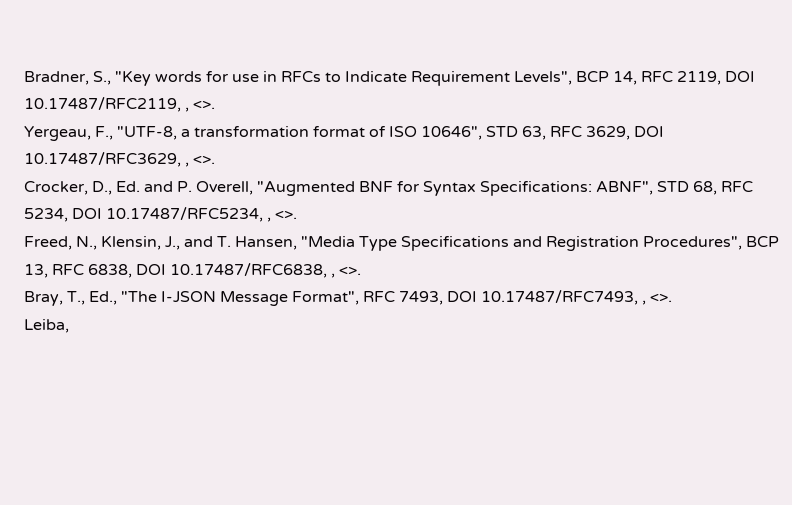Bradner, S., "Key words for use in RFCs to Indicate Requirement Levels", BCP 14, RFC 2119, DOI 10.17487/RFC2119, , <>.
Yergeau, F., "UTF-8, a transformation format of ISO 10646", STD 63, RFC 3629, DOI 10.17487/RFC3629, , <>.
Crocker, D., Ed. and P. Overell, "Augmented BNF for Syntax Specifications: ABNF", STD 68, RFC 5234, DOI 10.17487/RFC5234, , <>.
Freed, N., Klensin, J., and T. Hansen, "Media Type Specifications and Registration Procedures", BCP 13, RFC 6838, DOI 10.17487/RFC6838, , <>.
Bray, T., Ed., "The I-JSON Message Format", RFC 7493, DOI 10.17487/RFC7493, , <>.
Leiba,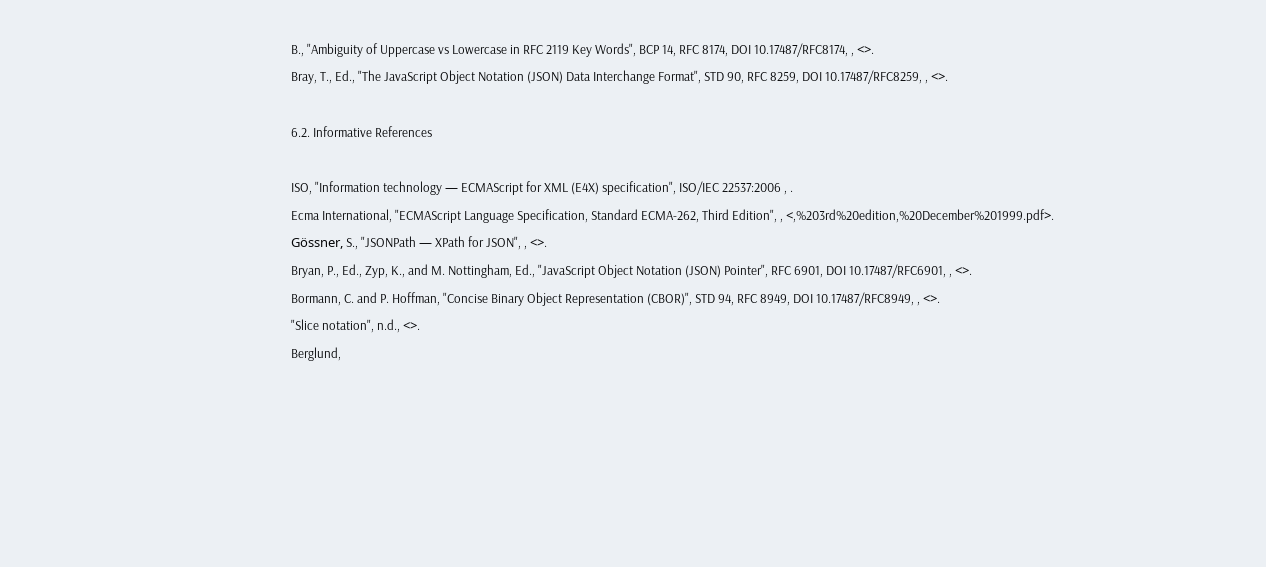B., "Ambiguity of Uppercase vs Lowercase in RFC 2119 Key Words", BCP 14, RFC 8174, DOI 10.17487/RFC8174, , <>.
Bray, T., Ed., "The JavaScript Object Notation (JSON) Data Interchange Format", STD 90, RFC 8259, DOI 10.17487/RFC8259, , <>.

6.2. Informative References

ISO, "Information technology — ECMAScript for XML (E4X) specification", ISO/IEC 22537:2006 , .
Ecma International, "ECMAScript Language Specification, Standard ECMA-262, Third Edition", , <,%203rd%20edition,%20December%201999.pdf>.
Gössner, S., "JSONPath — XPath for JSON", , <>.
Bryan, P., Ed., Zyp, K., and M. Nottingham, Ed., "JavaScript Object Notation (JSON) Pointer", RFC 6901, DOI 10.17487/RFC6901, , <>.
Bormann, C. and P. Hoffman, "Concise Binary Object Representation (CBOR)", STD 94, RFC 8949, DOI 10.17487/RFC8949, , <>.
"Slice notation", n.d., <>.
Berglund,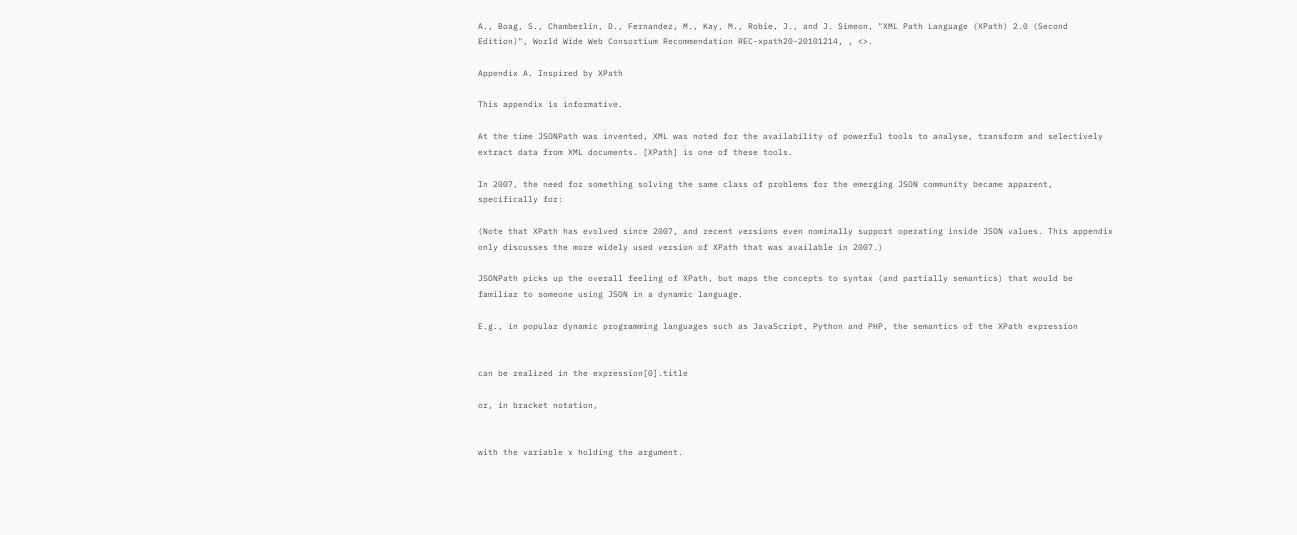A., Boag, S., Chamberlin, D., Fernandez, M., Kay, M., Robie, J., and J. Simeon, "XML Path Language (XPath) 2.0 (Second Edition)", World Wide Web Consortium Recommendation REC-xpath20-20101214, , <>.

Appendix A. Inspired by XPath

This appendix is informative.

At the time JSONPath was invented, XML was noted for the availability of powerful tools to analyse, transform and selectively extract data from XML documents. [XPath] is one of these tools.

In 2007, the need for something solving the same class of problems for the emerging JSON community became apparent, specifically for:

(Note that XPath has evolved since 2007, and recent versions even nominally support operating inside JSON values. This appendix only discusses the more widely used version of XPath that was available in 2007.)

JSONPath picks up the overall feeling of XPath, but maps the concepts to syntax (and partially semantics) that would be familiar to someone using JSON in a dynamic language.

E.g., in popular dynamic programming languages such as JavaScript, Python and PHP, the semantics of the XPath expression


can be realized in the expression[0].title

or, in bracket notation,


with the variable x holding the argument.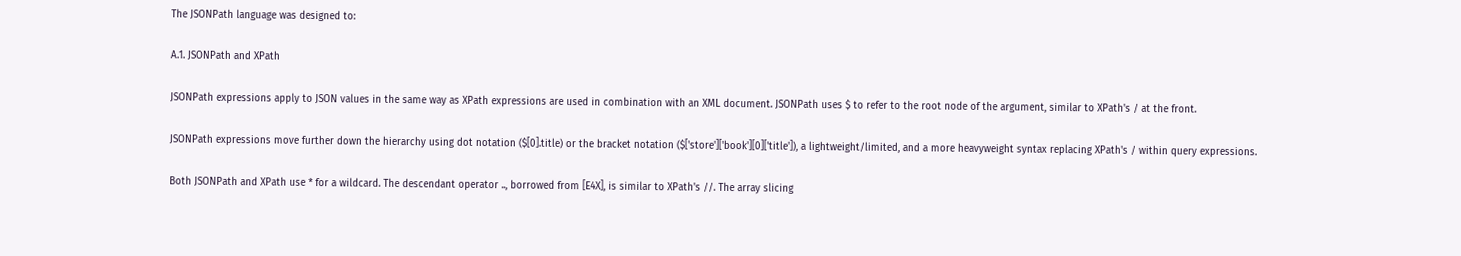The JSONPath language was designed to:

A.1. JSONPath and XPath

JSONPath expressions apply to JSON values in the same way as XPath expressions are used in combination with an XML document. JSONPath uses $ to refer to the root node of the argument, similar to XPath's / at the front.

JSONPath expressions move further down the hierarchy using dot notation ($[0].title) or the bracket notation ($['store']['book'][0]['title']), a lightweight/limited, and a more heavyweight syntax replacing XPath's / within query expressions.

Both JSONPath and XPath use * for a wildcard. The descendant operator .., borrowed from [E4X], is similar to XPath's //. The array slicing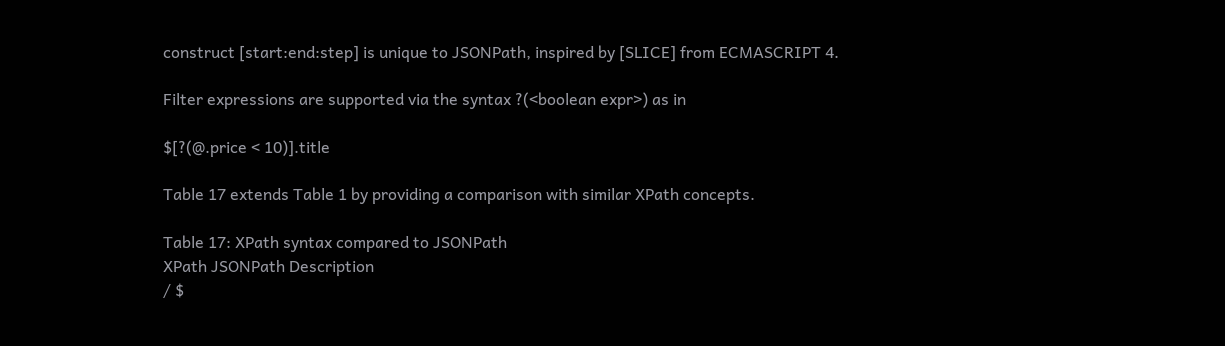construct [start:end:step] is unique to JSONPath, inspired by [SLICE] from ECMASCRIPT 4.

Filter expressions are supported via the syntax ?(<boolean expr>) as in

$[?(@.price < 10)].title

Table 17 extends Table 1 by providing a comparison with similar XPath concepts.

Table 17: XPath syntax compared to JSONPath
XPath JSONPath Description
/ $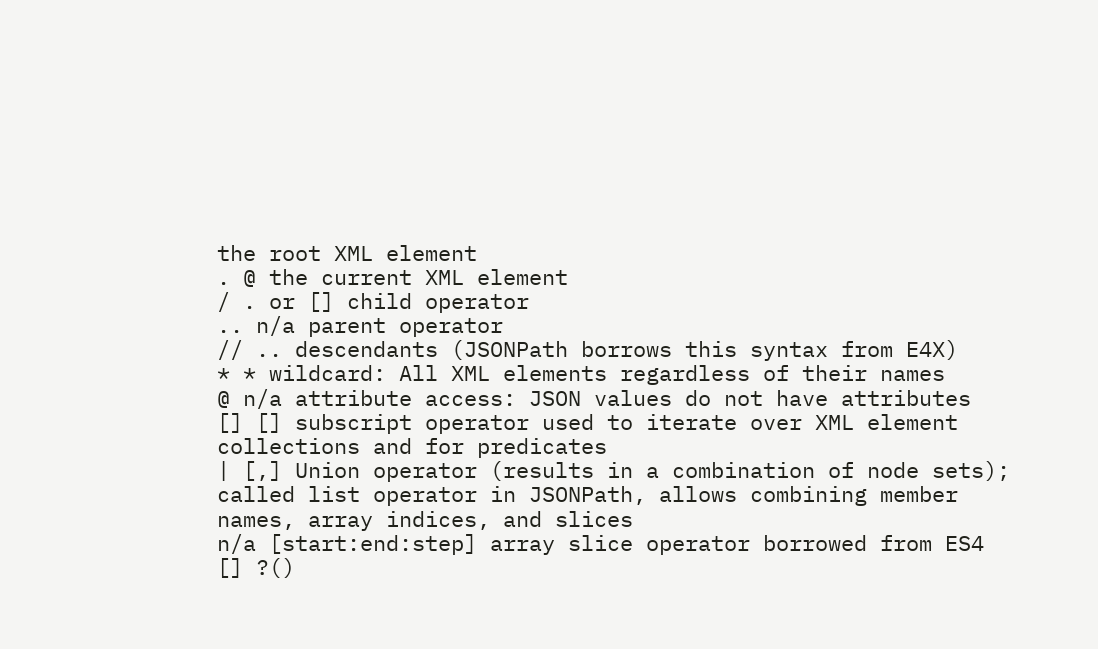the root XML element
. @ the current XML element
/ . or [] child operator
.. n/a parent operator
// .. descendants (JSONPath borrows this syntax from E4X)
* * wildcard: All XML elements regardless of their names
@ n/a attribute access: JSON values do not have attributes
[] [] subscript operator used to iterate over XML element collections and for predicates
| [,] Union operator (results in a combination of node sets); called list operator in JSONPath, allows combining member names, array indices, and slices
n/a [start:end:step] array slice operator borrowed from ES4
[] ?()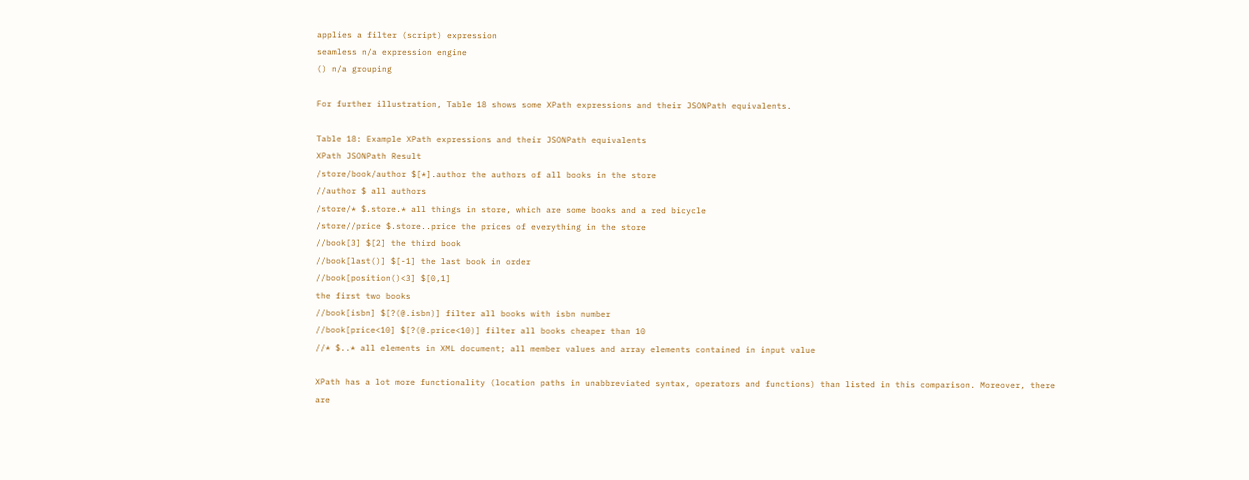applies a filter (script) expression
seamless n/a expression engine
() n/a grouping

For further illustration, Table 18 shows some XPath expressions and their JSONPath equivalents.

Table 18: Example XPath expressions and their JSONPath equivalents
XPath JSONPath Result
/store/book/author $[*].author the authors of all books in the store
//author $ all authors
/store/* $.store.* all things in store, which are some books and a red bicycle
/store//price $.store..price the prices of everything in the store
//book[3] $[2] the third book
//book[last()] $[-1] the last book in order
//book[position()<3] $[0,1]
the first two books
//book[isbn] $[?(@.isbn)] filter all books with isbn number
//book[price<10] $[?(@.price<10)] filter all books cheaper than 10
//* $..* all elements in XML document; all member values and array elements contained in input value

XPath has a lot more functionality (location paths in unabbreviated syntax, operators and functions) than listed in this comparison. Moreover, there are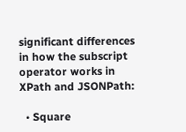significant differences in how the subscript operator works in XPath and JSONPath:

  • Square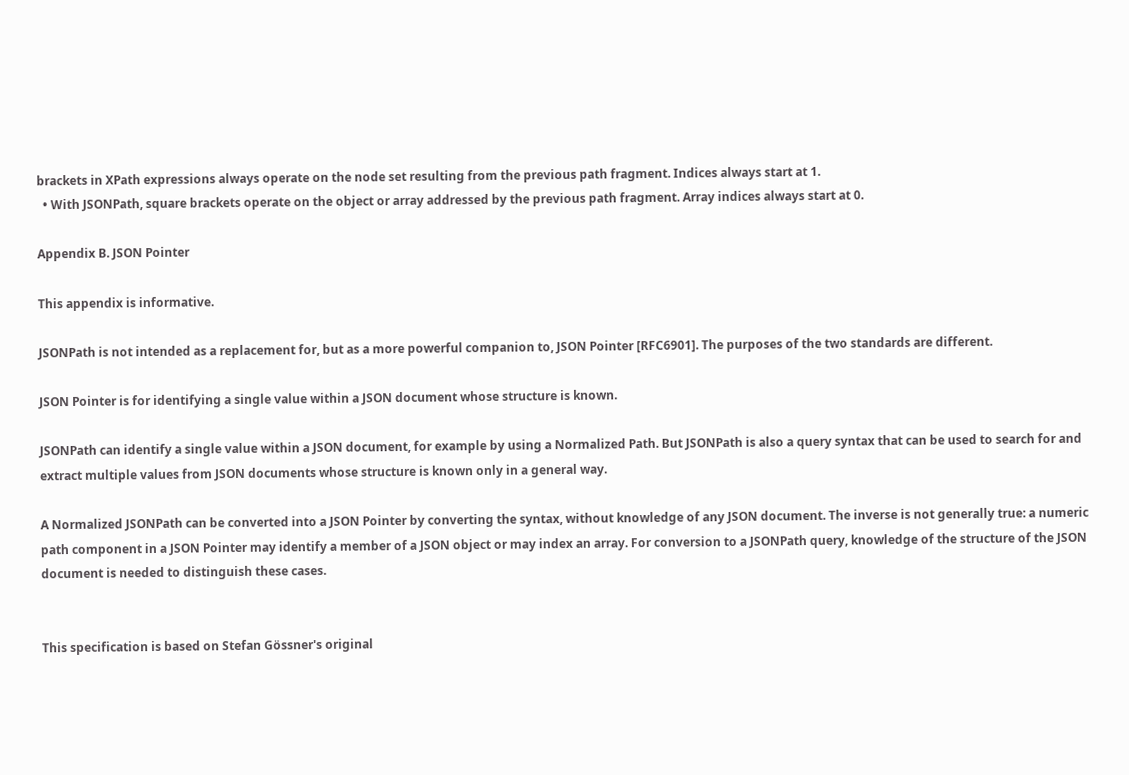brackets in XPath expressions always operate on the node set resulting from the previous path fragment. Indices always start at 1.
  • With JSONPath, square brackets operate on the object or array addressed by the previous path fragment. Array indices always start at 0.

Appendix B. JSON Pointer

This appendix is informative.

JSONPath is not intended as a replacement for, but as a more powerful companion to, JSON Pointer [RFC6901]. The purposes of the two standards are different.

JSON Pointer is for identifying a single value within a JSON document whose structure is known.

JSONPath can identify a single value within a JSON document, for example by using a Normalized Path. But JSONPath is also a query syntax that can be used to search for and extract multiple values from JSON documents whose structure is known only in a general way.

A Normalized JSONPath can be converted into a JSON Pointer by converting the syntax, without knowledge of any JSON document. The inverse is not generally true: a numeric path component in a JSON Pointer may identify a member of a JSON object or may index an array. For conversion to a JSONPath query, knowledge of the structure of the JSON document is needed to distinguish these cases.


This specification is based on Stefan Gössner's original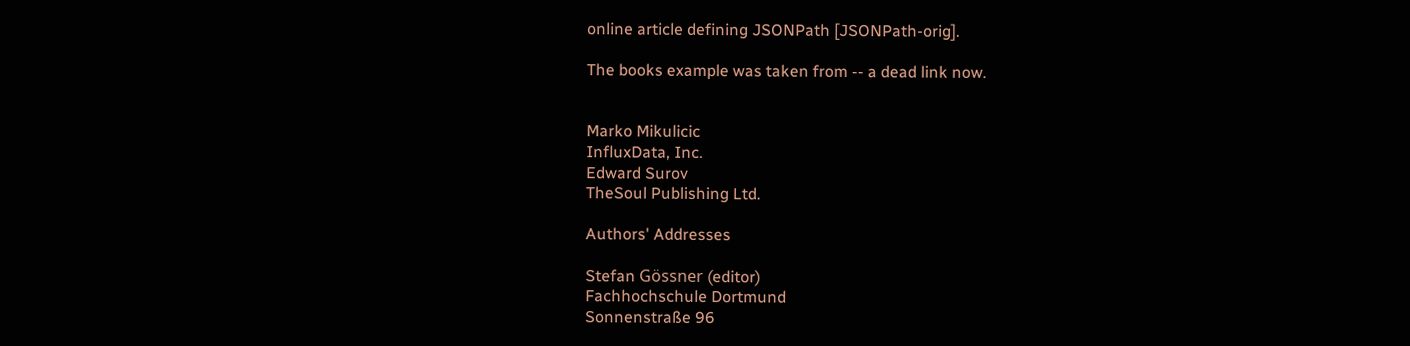online article defining JSONPath [JSONPath-orig].

The books example was taken from -- a dead link now.


Marko Mikulicic
InfluxData, Inc.
Edward Surov
TheSoul Publishing Ltd.

Authors' Addresses

Stefan Gössner (editor)
Fachhochschule Dortmund
Sonnenstraße 96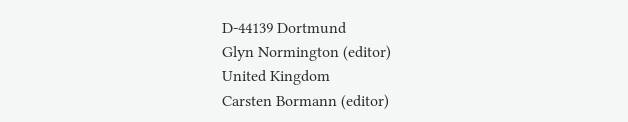D-44139 Dortmund
Glyn Normington (editor)
United Kingdom
Carsten Bormann (editor)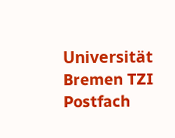Universität Bremen TZI
Postfach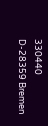330440
D-28359 Bremen